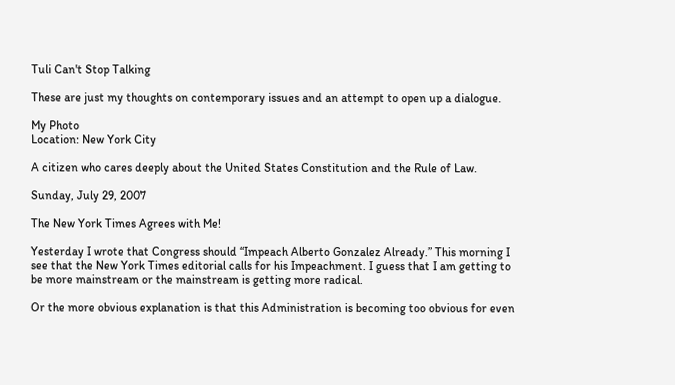Tuli Can't Stop Talking

These are just my thoughts on contemporary issues and an attempt to open up a dialogue.

My Photo
Location: New York City

A citizen who cares deeply about the United States Constitution and the Rule of Law.

Sunday, July 29, 2007

The New York Times Agrees with Me!

Yesterday I wrote that Congress should “Impeach Alberto Gonzalez Already.” This morning I see that the New York Times editorial calls for his Impeachment. I guess that I am getting to be more mainstream or the mainstream is getting more radical.

Or the more obvious explanation is that this Administration is becoming too obvious for even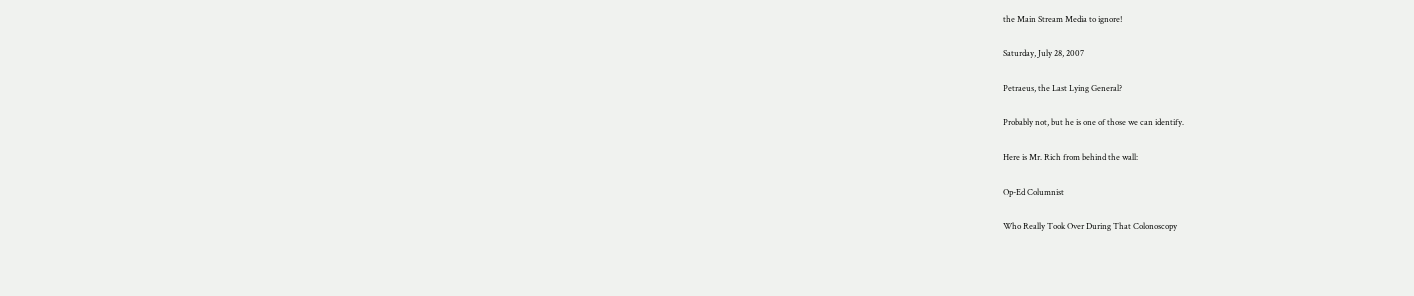the Main Stream Media to ignore!

Saturday, July 28, 2007

Petraeus, the Last Lying General?

Probably not, but he is one of those we can identify.

Here is Mr. Rich from behind the wall:

Op-Ed Columnist

Who Really Took Over During That Colonoscopy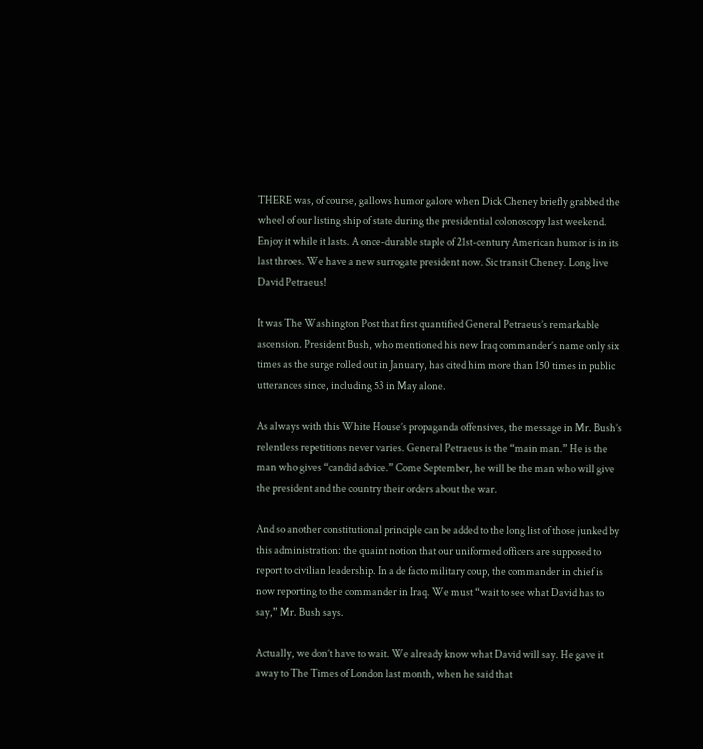THERE was, of course, gallows humor galore when Dick Cheney briefly grabbed the wheel of our listing ship of state during the presidential colonoscopy last weekend. Enjoy it while it lasts. A once-durable staple of 21st-century American humor is in its last throes. We have a new surrogate president now. Sic transit Cheney. Long live David Petraeus!

It was The Washington Post that first quantified General Petraeus’s remarkable ascension. President Bush, who mentioned his new Iraq commander’s name only six times as the surge rolled out in January, has cited him more than 150 times in public utterances since, including 53 in May alone.

As always with this White House’s propaganda offensives, the message in Mr. Bush’s relentless repetitions never varies. General Petraeus is the “main man.” He is the man who gives “candid advice.” Come September, he will be the man who will give the president and the country their orders about the war.

And so another constitutional principle can be added to the long list of those junked by this administration: the quaint notion that our uniformed officers are supposed to report to civilian leadership. In a de facto military coup, the commander in chief is now reporting to the commander in Iraq. We must “wait to see what David has to say,” Mr. Bush says.

Actually, we don’t have to wait. We already know what David will say. He gave it away to The Times of London last month, when he said that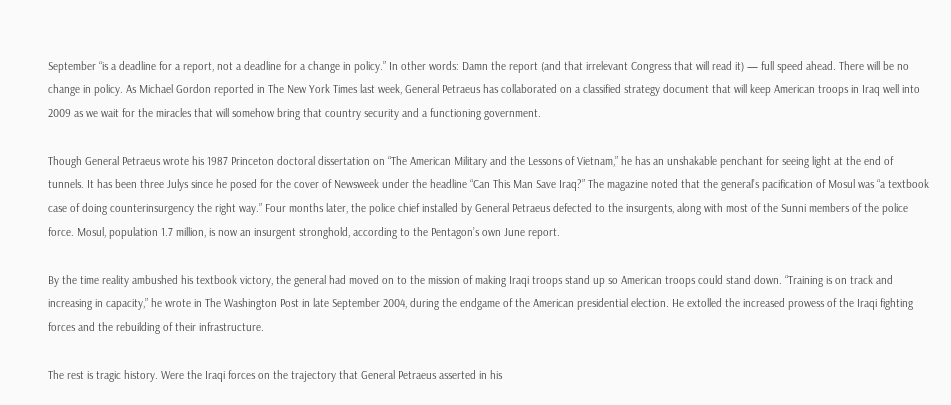September “is a deadline for a report, not a deadline for a change in policy.” In other words: Damn the report (and that irrelevant Congress that will read it) — full speed ahead. There will be no change in policy. As Michael Gordon reported in The New York Times last week, General Petraeus has collaborated on a classified strategy document that will keep American troops in Iraq well into 2009 as we wait for the miracles that will somehow bring that country security and a functioning government.

Though General Petraeus wrote his 1987 Princeton doctoral dissertation on “The American Military and the Lessons of Vietnam,” he has an unshakable penchant for seeing light at the end of tunnels. It has been three Julys since he posed for the cover of Newsweek under the headline “Can This Man Save Iraq?” The magazine noted that the general’s pacification of Mosul was “a textbook case of doing counterinsurgency the right way.” Four months later, the police chief installed by General Petraeus defected to the insurgents, along with most of the Sunni members of the police force. Mosul, population 1.7 million, is now an insurgent stronghold, according to the Pentagon’s own June report.

By the time reality ambushed his textbook victory, the general had moved on to the mission of making Iraqi troops stand up so American troops could stand down. “Training is on track and increasing in capacity,” he wrote in The Washington Post in late September 2004, during the endgame of the American presidential election. He extolled the increased prowess of the Iraqi fighting forces and the rebuilding of their infrastructure.

The rest is tragic history. Were the Iraqi forces on the trajectory that General Petraeus asserted in his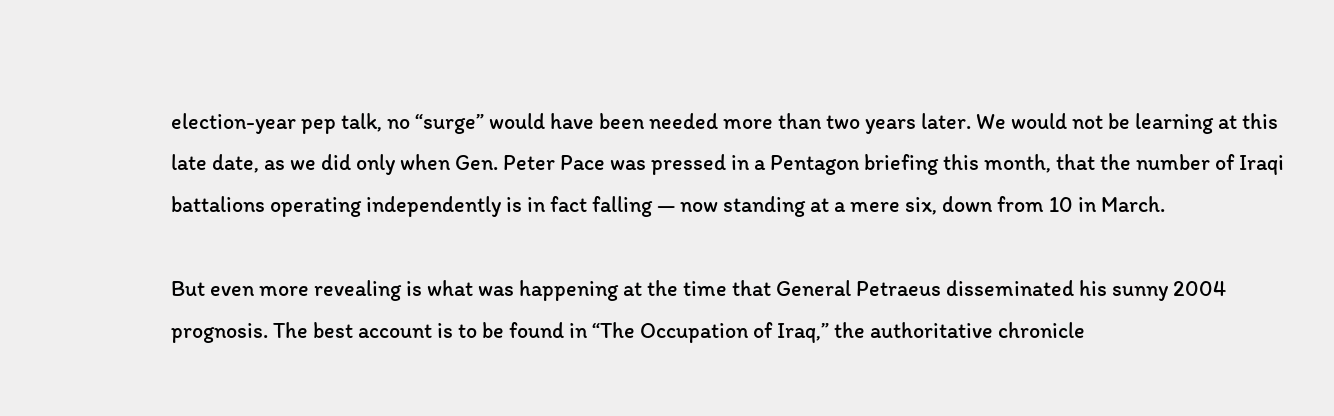election-year pep talk, no “surge” would have been needed more than two years later. We would not be learning at this late date, as we did only when Gen. Peter Pace was pressed in a Pentagon briefing this month, that the number of Iraqi battalions operating independently is in fact falling — now standing at a mere six, down from 10 in March.

But even more revealing is what was happening at the time that General Petraeus disseminated his sunny 2004 prognosis. The best account is to be found in “The Occupation of Iraq,” the authoritative chronicle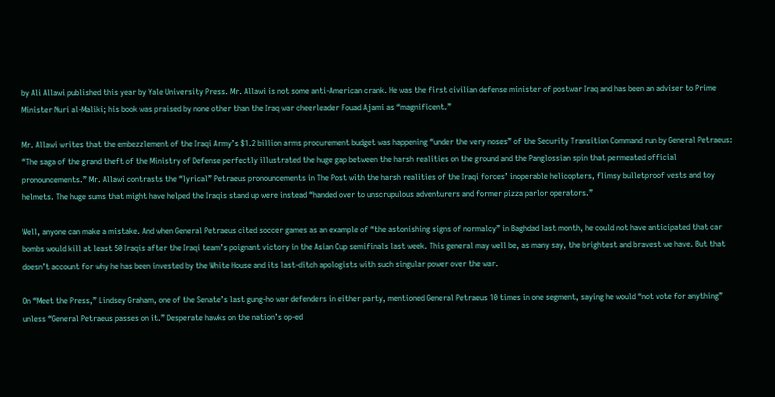by Ali Allawi published this year by Yale University Press. Mr. Allawi is not some anti-American crank. He was the first civilian defense minister of postwar Iraq and has been an adviser to Prime Minister Nuri al-Maliki; his book was praised by none other than the Iraq war cheerleader Fouad Ajami as “magnificent.”

Mr. Allawi writes that the embezzlement of the Iraqi Army’s $1.2 billion arms procurement budget was happening “under the very noses” of the Security Transition Command run by General Petraeus: “The saga of the grand theft of the Ministry of Defense perfectly illustrated the huge gap between the harsh realities on the ground and the Panglossian spin that permeated official pronouncements.” Mr. Allawi contrasts the “lyrical” Petraeus pronouncements in The Post with the harsh realities of the Iraqi forces’ inoperable helicopters, flimsy bulletproof vests and toy helmets. The huge sums that might have helped the Iraqis stand up were instead “handed over to unscrupulous adventurers and former pizza parlor operators.”

Well, anyone can make a mistake. And when General Petraeus cited soccer games as an example of “the astonishing signs of normalcy” in Baghdad last month, he could not have anticipated that car bombs would kill at least 50 Iraqis after the Iraqi team’s poignant victory in the Asian Cup semifinals last week. This general may well be, as many say, the brightest and bravest we have. But that doesn’t account for why he has been invested by the White House and its last-ditch apologists with such singular power over the war.

On “Meet the Press,” Lindsey Graham, one of the Senate’s last gung-ho war defenders in either party, mentioned General Petraeus 10 times in one segment, saying he would “not vote for anything” unless “General Petraeus passes on it.” Desperate hawks on the nation’s op-ed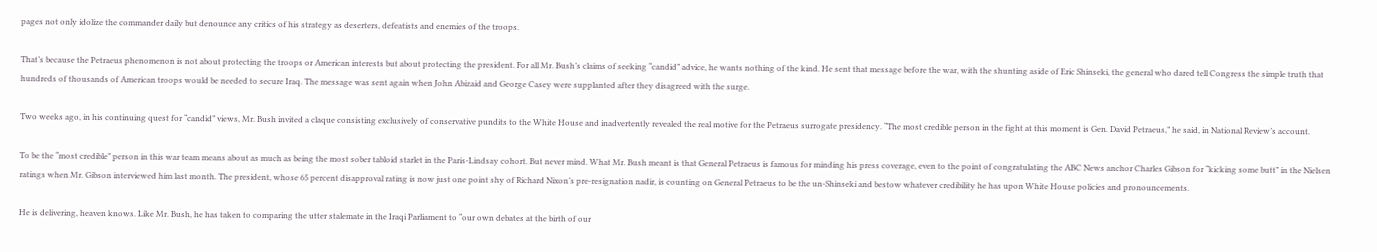pages not only idolize the commander daily but denounce any critics of his strategy as deserters, defeatists and enemies of the troops.

That’s because the Petraeus phenomenon is not about protecting the troops or American interests but about protecting the president. For all Mr. Bush’s claims of seeking “candid” advice, he wants nothing of the kind. He sent that message before the war, with the shunting aside of Eric Shinseki, the general who dared tell Congress the simple truth that hundreds of thousands of American troops would be needed to secure Iraq. The message was sent again when John Abizaid and George Casey were supplanted after they disagreed with the surge.

Two weeks ago, in his continuing quest for “candid” views, Mr. Bush invited a claque consisting exclusively of conservative pundits to the White House and inadvertently revealed the real motive for the Petraeus surrogate presidency. “The most credible person in the fight at this moment is Gen. David Petraeus,” he said, in National Review’s account.

To be the “most credible” person in this war team means about as much as being the most sober tabloid starlet in the Paris-Lindsay cohort. But never mind. What Mr. Bush meant is that General Petraeus is famous for minding his press coverage, even to the point of congratulating the ABC News anchor Charles Gibson for “kicking some butt” in the Nielsen ratings when Mr. Gibson interviewed him last month. The president, whose 65 percent disapproval rating is now just one point shy of Richard Nixon’s pre-resignation nadir, is counting on General Petraeus to be the un-Shinseki and bestow whatever credibility he has upon White House policies and pronouncements.

He is delivering, heaven knows. Like Mr. Bush, he has taken to comparing the utter stalemate in the Iraqi Parliament to “our own debates at the birth of our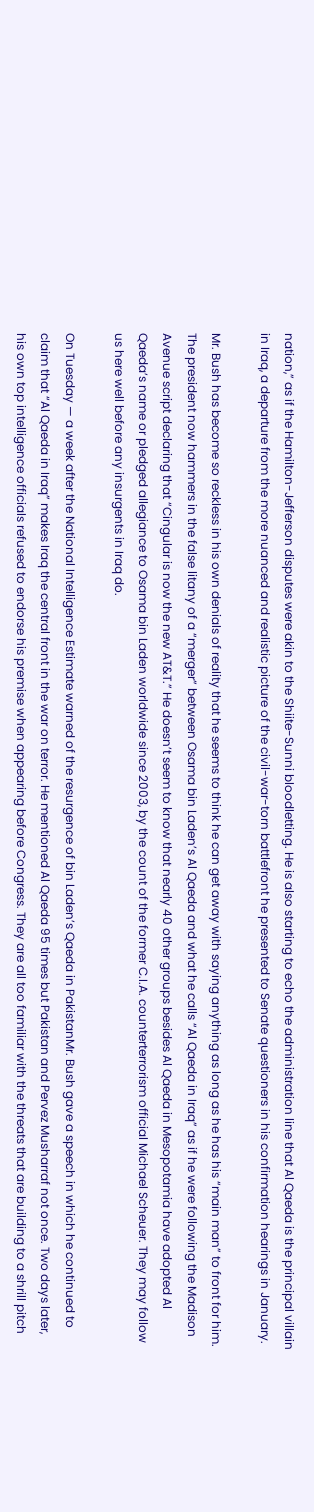nation,” as if the Hamilton-Jefferson disputes were akin to the Shiite-Sunni bloodletting. He is also starting to echo the administration line that Al Qaeda is the principal villain in Iraq, a departure from the more nuanced and realistic picture of the civil-war-torn battlefront he presented to Senate questioners in his confirmation hearings in January.

Mr. Bush has become so reckless in his own denials of reality that he seems to think he can get away with saying anything as long as he has his “main man” to front for him. The president now hammers in the false litany of a “merger” between Osama bin Laden’s Al Qaeda and what he calls “Al Qaeda in Iraq” as if he were following the Madison Avenue script declaring that “Cingular is now the new AT&T.” He doesn’t seem to know that nearly 40 other groups besides Al Qaeda in Mesopotamia have adopted Al Qaeda’s name or pledged allegiance to Osama bin Laden worldwide since 2003, by the count of the former C.I.A. counterterrorism official Michael Scheuer. They may follow us here well before any insurgents in Iraq do.

On Tuesday — a week after the National Intelligence Estimate warned of the resurgence of bin Laden’s Qaeda in PakistanMr. Bush gave a speech in which he continued to claim that “Al Qaeda in Iraq” makes Iraq the central front in the war on terror. He mentioned Al Qaeda 95 times but Pakistan and Pervez Musharraf not once. Two days later, his own top intelligence officials refused to endorse his premise when appearing before Congress. They are all too familiar with the threats that are building to a shrill pitch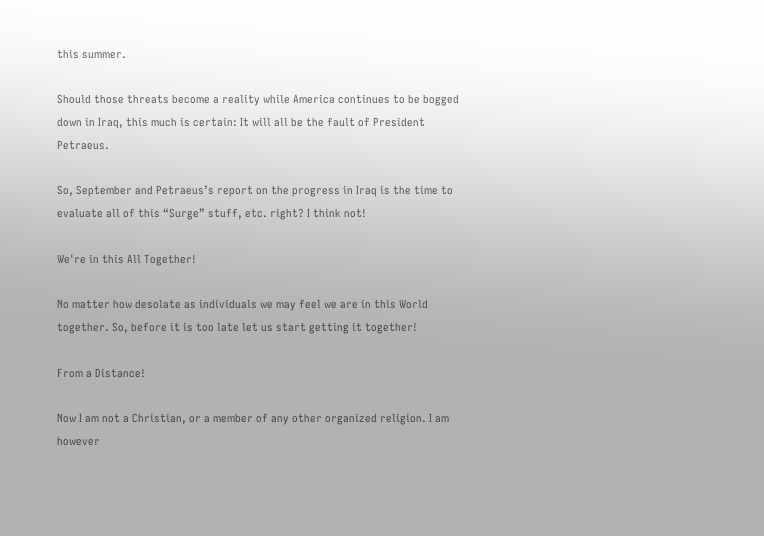this summer.

Should those threats become a reality while America continues to be bogged down in Iraq, this much is certain: It will all be the fault of President Petraeus.

So, September and Petraeus’s report on the progress in Iraq is the time to evaluate all of this “Surge” stuff, etc. right? I think not!

We're in this All Together!

No matter how desolate as individuals we may feel we are in this World together. So, before it is too late let us start getting it together!

From a Distance!

Now I am not a Christian, or a member of any other organized religion. I am however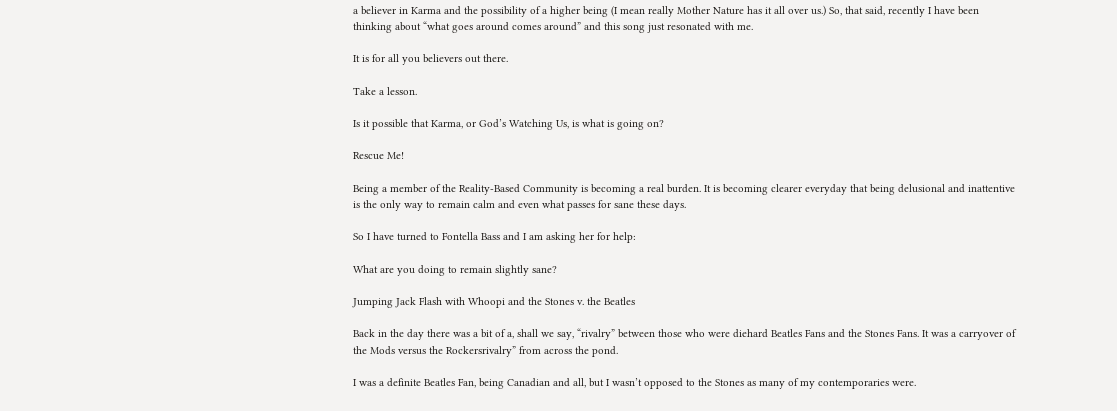a believer in Karma and the possibility of a higher being (I mean really Mother Nature has it all over us.) So, that said, recently I have been thinking about “what goes around comes around” and this song just resonated with me.

It is for all you believers out there.

Take a lesson.

Is it possible that Karma, or God’s Watching Us, is what is going on?

Rescue Me!

Being a member of the Reality-Based Community is becoming a real burden. It is becoming clearer everyday that being delusional and inattentive is the only way to remain calm and even what passes for sane these days.

So I have turned to Fontella Bass and I am asking her for help:

What are you doing to remain slightly sane?

Jumping Jack Flash with Whoopi and the Stones v. the Beatles

Back in the day there was a bit of a, shall we say, “rivalry” between those who were diehard Beatles Fans and the Stones Fans. It was a carryover of the Mods versus the Rockersrivalry” from across the pond.

I was a definite Beatles Fan, being Canadian and all, but I wasn’t opposed to the Stones as many of my contemporaries were.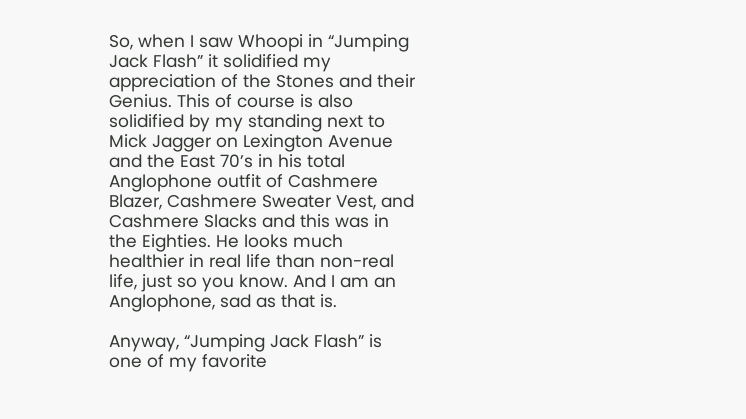So, when I saw Whoopi in “Jumping Jack Flash” it solidified my appreciation of the Stones and their Genius. This of course is also solidified by my standing next to Mick Jagger on Lexington Avenue and the East 70’s in his total Anglophone outfit of Cashmere Blazer, Cashmere Sweater Vest, and Cashmere Slacks and this was in the Eighties. He looks much healthier in real life than non-real life, just so you know. And I am an Anglophone, sad as that is.

Anyway, “Jumping Jack Flash” is one of my favorite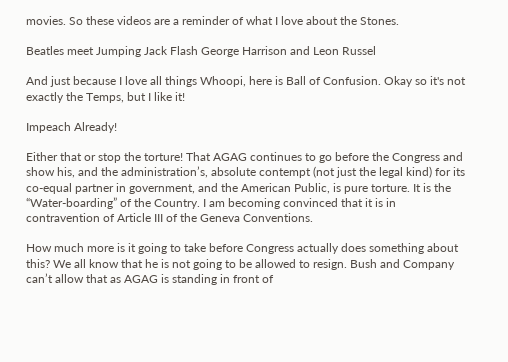movies. So these videos are a reminder of what I love about the Stones.

Beatles meet Jumping Jack Flash George Harrison and Leon Russel

And just because I love all things Whoopi, here is Ball of Confusion. Okay so it's not exactly the Temps, but I like it!

Impeach Already!

Either that or stop the torture! That AGAG continues to go before the Congress and show his, and the administration’s, absolute contempt (not just the legal kind) for its co-equal partner in government, and the American Public, is pure torture. It is the “Water-boarding” of the Country. I am becoming convinced that it is in contravention of Article III of the Geneva Conventions.

How much more is it going to take before Congress actually does something about this? We all know that he is not going to be allowed to resign. Bush and Company can’t allow that as AGAG is standing in front of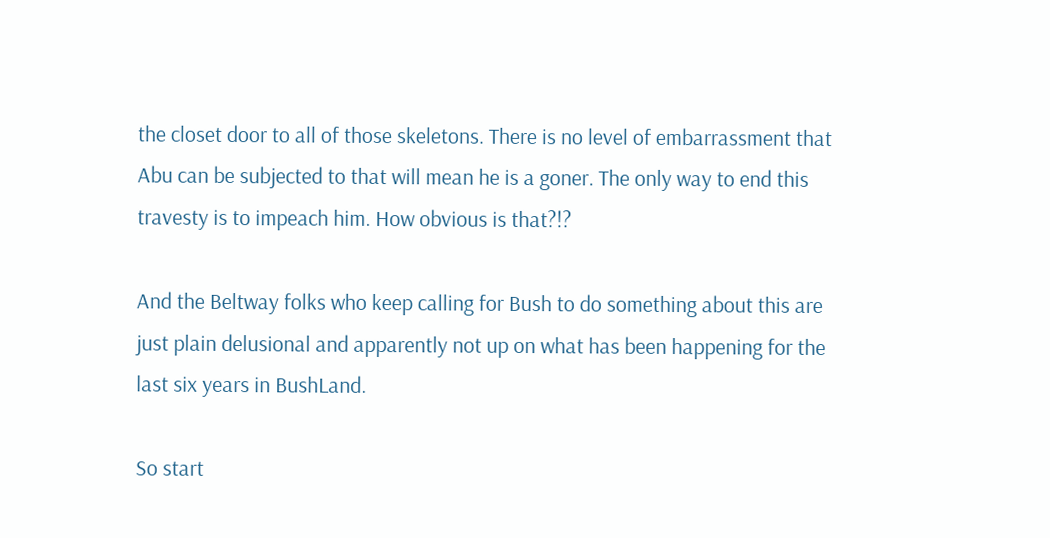the closet door to all of those skeletons. There is no level of embarrassment that Abu can be subjected to that will mean he is a goner. The only way to end this travesty is to impeach him. How obvious is that?!?

And the Beltway folks who keep calling for Bush to do something about this are just plain delusional and apparently not up on what has been happening for the last six years in BushLand.

So start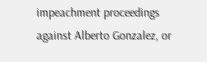impeachment proceedings against Alberto Gonzalez, or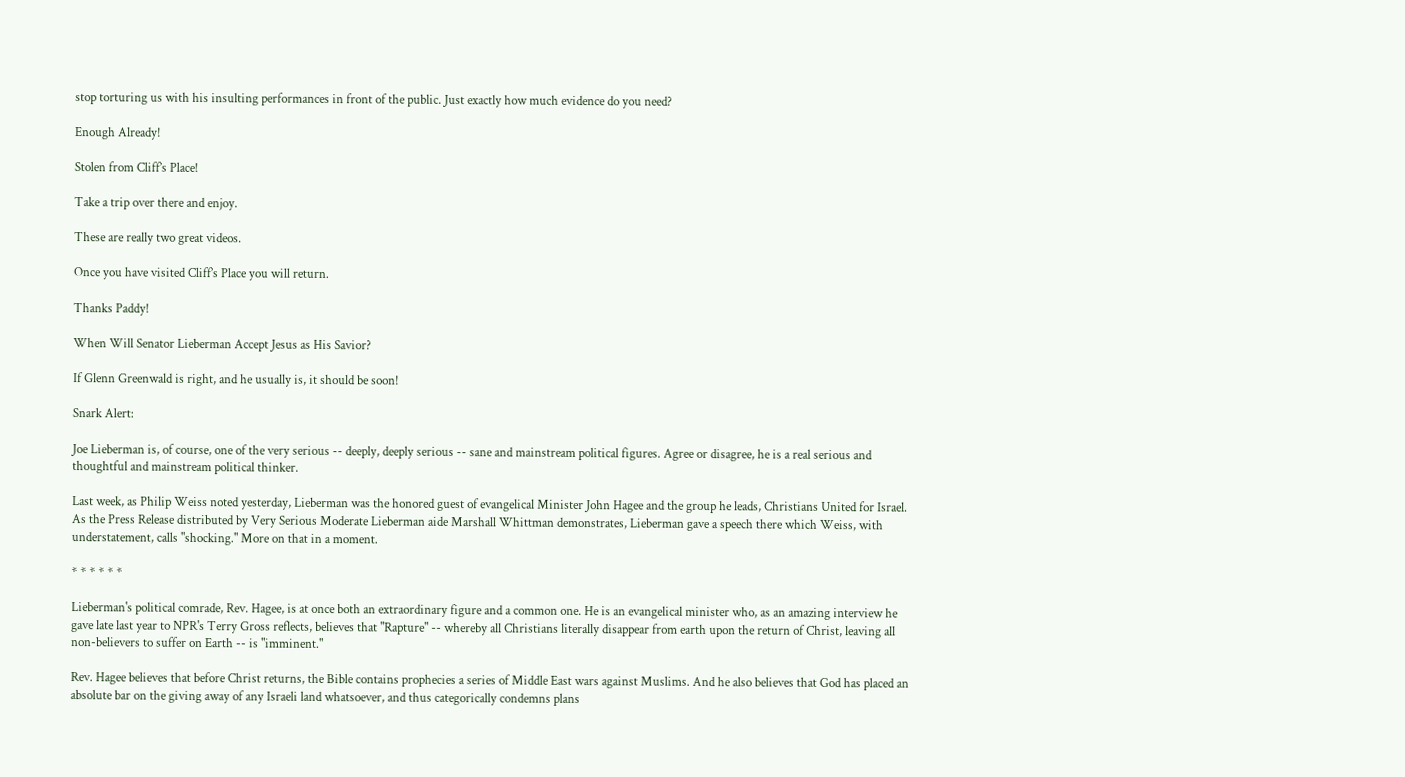stop torturing us with his insulting performances in front of the public. Just exactly how much evidence do you need?

Enough Already!

Stolen from Cliff’s Place!

Take a trip over there and enjoy.

These are really two great videos.

Once you have visited Cliff’s Place you will return.

Thanks Paddy!

When Will Senator Lieberman Accept Jesus as His Savior?

If Glenn Greenwald is right, and he usually is, it should be soon!

Snark Alert:

Joe Lieberman is, of course, one of the very serious -- deeply, deeply serious -- sane and mainstream political figures. Agree or disagree, he is a real serious and thoughtful and mainstream political thinker.

Last week, as Philip Weiss noted yesterday, Lieberman was the honored guest of evangelical Minister John Hagee and the group he leads, Christians United for Israel. As the Press Release distributed by Very Serious Moderate Lieberman aide Marshall Whittman demonstrates, Lieberman gave a speech there which Weiss, with understatement, calls "shocking." More on that in a moment.

* * * * * *

Lieberman's political comrade, Rev. Hagee, is at once both an extraordinary figure and a common one. He is an evangelical minister who, as an amazing interview he gave late last year to NPR's Terry Gross reflects, believes that "Rapture" -- whereby all Christians literally disappear from earth upon the return of Christ, leaving all non-believers to suffer on Earth -- is "imminent."

Rev. Hagee believes that before Christ returns, the Bible contains prophecies a series of Middle East wars against Muslims. And he also believes that God has placed an absolute bar on the giving away of any Israeli land whatsoever, and thus categorically condemns plans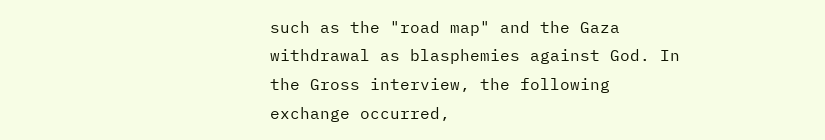such as the "road map" and the Gaza withdrawal as blasphemies against God. In the Gross interview, the following exchange occurred,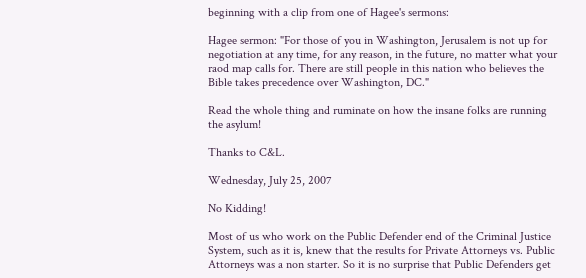beginning with a clip from one of Hagee's sermons:

Hagee sermon: "For those of you in Washington, Jerusalem is not up for negotiation at any time, for any reason, in the future, no matter what your raod map calls for. There are still people in this nation who believes the Bible takes precedence over Washington, DC."

Read the whole thing and ruminate on how the insane folks are running the asylum!

Thanks to C&L.

Wednesday, July 25, 2007

No Kidding!

Most of us who work on the Public Defender end of the Criminal Justice System, such as it is, knew that the results for Private Attorneys vs. Public Attorneys was a non starter. So it is no surprise that Public Defenders get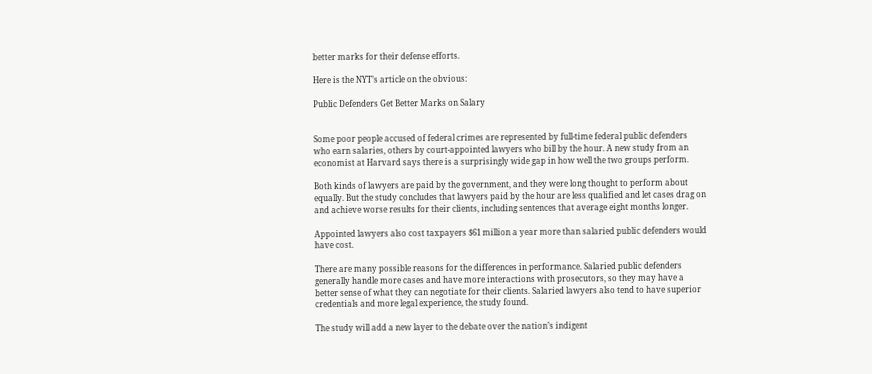better marks for their defense efforts.

Here is the NYT’s article on the obvious:

Public Defenders Get Better Marks on Salary


Some poor people accused of federal crimes are represented by full-time federal public defenders who earn salaries, others by court-appointed lawyers who bill by the hour. A new study from an economist at Harvard says there is a surprisingly wide gap in how well the two groups perform.

Both kinds of lawyers are paid by the government, and they were long thought to perform about equally. But the study concludes that lawyers paid by the hour are less qualified and let cases drag on and achieve worse results for their clients, including sentences that average eight months longer.

Appointed lawyers also cost taxpayers $61 million a year more than salaried public defenders would have cost.

There are many possible reasons for the differences in performance. Salaried public defenders generally handle more cases and have more interactions with prosecutors, so they may have a better sense of what they can negotiate for their clients. Salaried lawyers also tend to have superior credentials and more legal experience, the study found.

The study will add a new layer to the debate over the nation’s indigent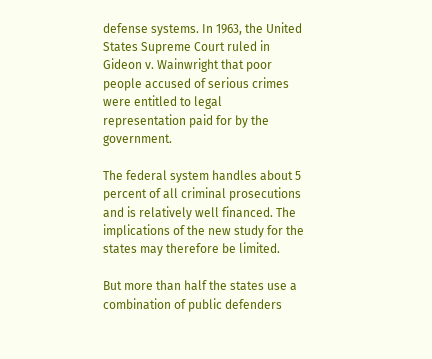defense systems. In 1963, the United States Supreme Court ruled in Gideon v. Wainwright that poor people accused of serious crimes were entitled to legal representation paid for by the government.

The federal system handles about 5 percent of all criminal prosecutions and is relatively well financed. The implications of the new study for the states may therefore be limited.

But more than half the states use a combination of public defenders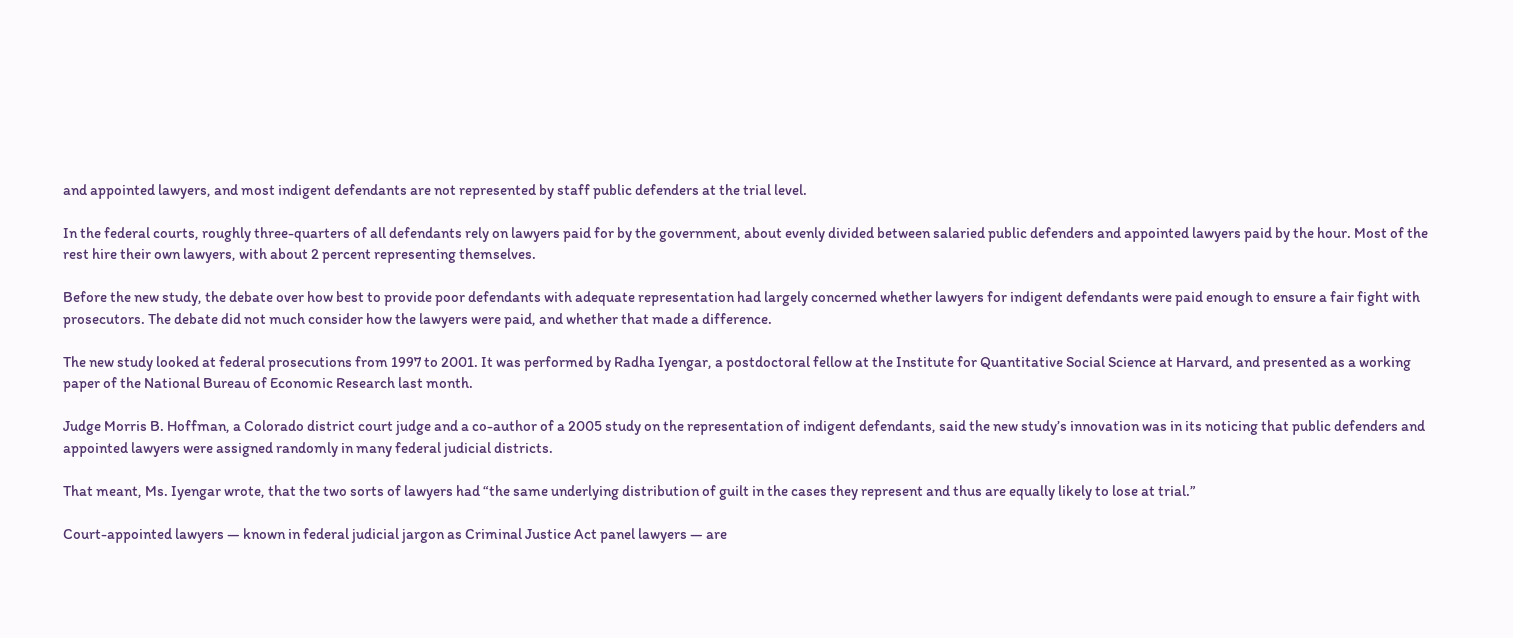and appointed lawyers, and most indigent defendants are not represented by staff public defenders at the trial level.

In the federal courts, roughly three-quarters of all defendants rely on lawyers paid for by the government, about evenly divided between salaried public defenders and appointed lawyers paid by the hour. Most of the rest hire their own lawyers, with about 2 percent representing themselves.

Before the new study, the debate over how best to provide poor defendants with adequate representation had largely concerned whether lawyers for indigent defendants were paid enough to ensure a fair fight with prosecutors. The debate did not much consider how the lawyers were paid, and whether that made a difference.

The new study looked at federal prosecutions from 1997 to 2001. It was performed by Radha Iyengar, a postdoctoral fellow at the Institute for Quantitative Social Science at Harvard, and presented as a working paper of the National Bureau of Economic Research last month.

Judge Morris B. Hoffman, a Colorado district court judge and a co-author of a 2005 study on the representation of indigent defendants, said the new study’s innovation was in its noticing that public defenders and appointed lawyers were assigned randomly in many federal judicial districts.

That meant, Ms. Iyengar wrote, that the two sorts of lawyers had “the same underlying distribution of guilt in the cases they represent and thus are equally likely to lose at trial.”

Court-appointed lawyers — known in federal judicial jargon as Criminal Justice Act panel lawyers — are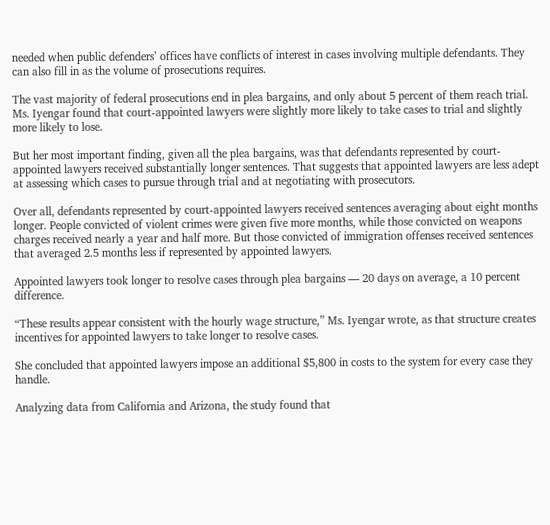needed when public defenders’ offices have conflicts of interest in cases involving multiple defendants. They can also fill in as the volume of prosecutions requires.

The vast majority of federal prosecutions end in plea bargains, and only about 5 percent of them reach trial. Ms. Iyengar found that court-appointed lawyers were slightly more likely to take cases to trial and slightly more likely to lose.

But her most important finding, given all the plea bargains, was that defendants represented by court-appointed lawyers received substantially longer sentences. That suggests that appointed lawyers are less adept at assessing which cases to pursue through trial and at negotiating with prosecutors.

Over all, defendants represented by court-appointed lawyers received sentences averaging about eight months longer. People convicted of violent crimes were given five more months, while those convicted on weapons charges received nearly a year and half more. But those convicted of immigration offenses received sentences that averaged 2.5 months less if represented by appointed lawyers.

Appointed lawyers took longer to resolve cases through plea bargains — 20 days on average, a 10 percent difference.

“These results appear consistent with the hourly wage structure,” Ms. Iyengar wrote, as that structure creates incentives for appointed lawyers to take longer to resolve cases.

She concluded that appointed lawyers impose an additional $5,800 in costs to the system for every case they handle.

Analyzing data from California and Arizona, the study found that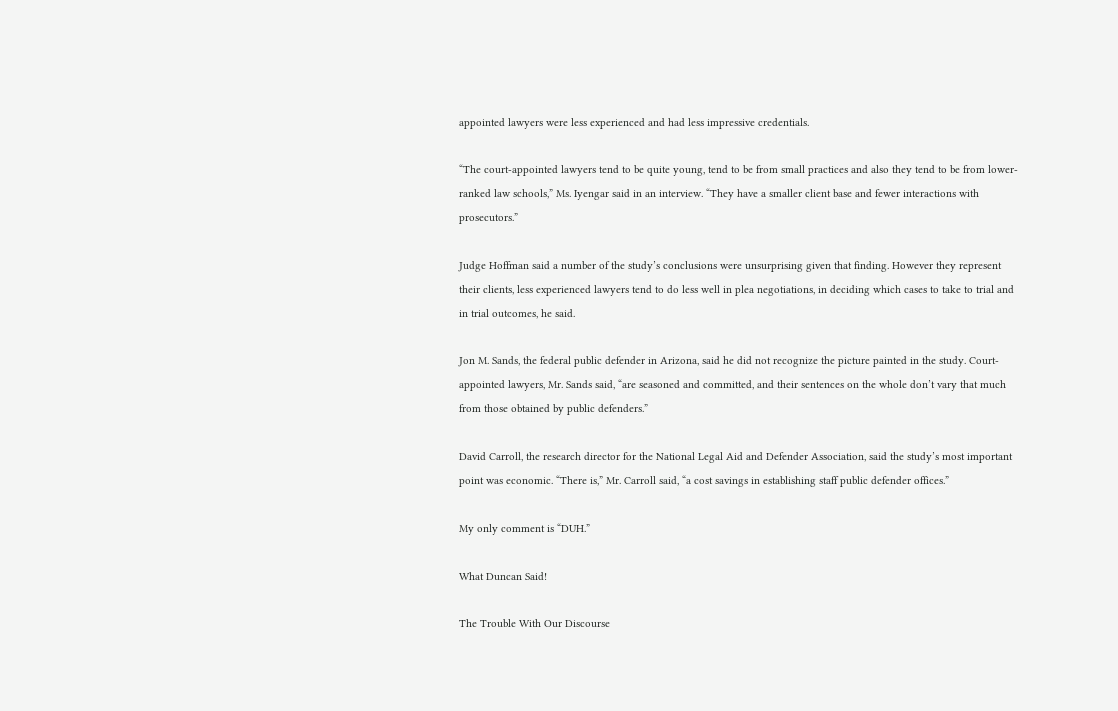appointed lawyers were less experienced and had less impressive credentials.

“The court-appointed lawyers tend to be quite young, tend to be from small practices and also they tend to be from lower-ranked law schools,” Ms. Iyengar said in an interview. “They have a smaller client base and fewer interactions with prosecutors.”

Judge Hoffman said a number of the study’s conclusions were unsurprising given that finding. However they represent their clients, less experienced lawyers tend to do less well in plea negotiations, in deciding which cases to take to trial and in trial outcomes, he said.

Jon M. Sands, the federal public defender in Arizona, said he did not recognize the picture painted in the study. Court-appointed lawyers, Mr. Sands said, “are seasoned and committed, and their sentences on the whole don’t vary that much from those obtained by public defenders.”

David Carroll, the research director for the National Legal Aid and Defender Association, said the study’s most important point was economic. “There is,” Mr. Carroll said, “a cost savings in establishing staff public defender offices.”

My only comment is “DUH.”

What Duncan Said!

The Trouble With Our Discourse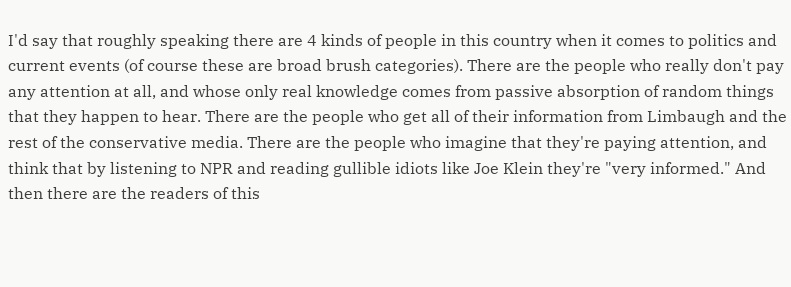I'd say that roughly speaking there are 4 kinds of people in this country when it comes to politics and current events (of course these are broad brush categories). There are the people who really don't pay any attention at all, and whose only real knowledge comes from passive absorption of random things that they happen to hear. There are the people who get all of their information from Limbaugh and the rest of the conservative media. There are the people who imagine that they're paying attention, and think that by listening to NPR and reading gullible idiots like Joe Klein they're "very informed." And then there are the readers of this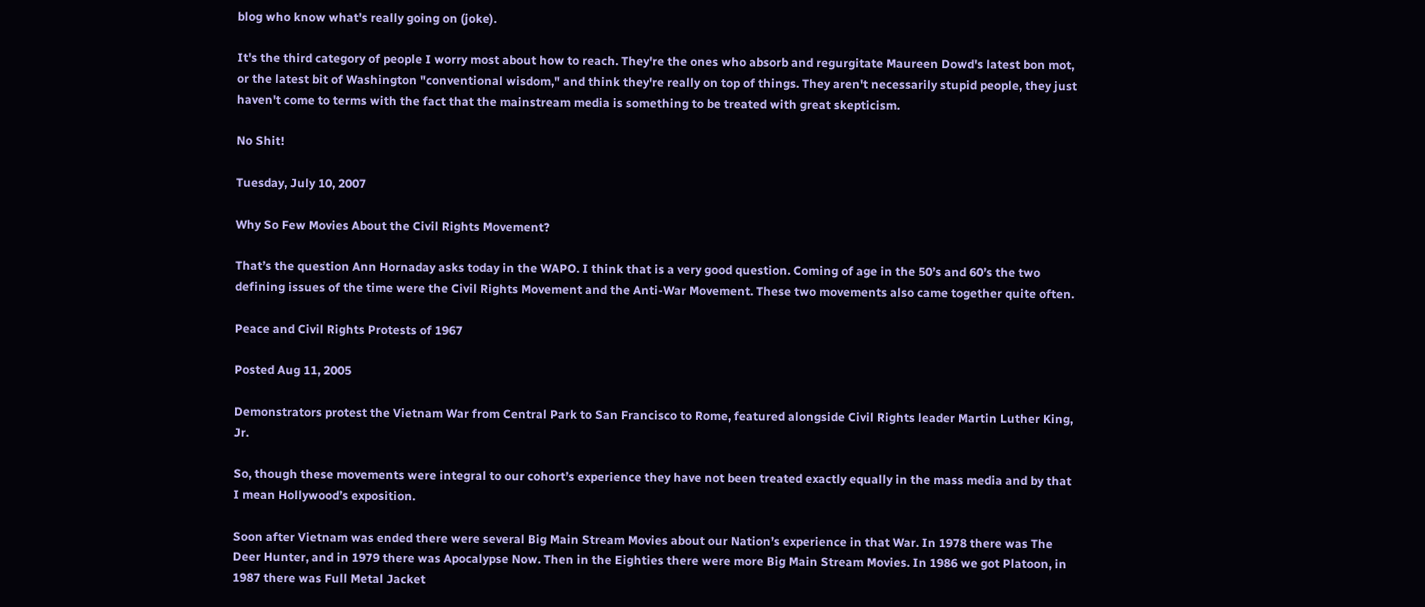blog who know what's really going on (joke).

It's the third category of people I worry most about how to reach. They're the ones who absorb and regurgitate Maureen Dowd's latest bon mot, or the latest bit of Washington "conventional wisdom," and think they're really on top of things. They aren't necessarily stupid people, they just haven't come to terms with the fact that the mainstream media is something to be treated with great skepticism.

No Shit!

Tuesday, July 10, 2007

Why So Few Movies About the Civil Rights Movement?

That’s the question Ann Hornaday asks today in the WAPO. I think that is a very good question. Coming of age in the 50’s and 60’s the two defining issues of the time were the Civil Rights Movement and the Anti-War Movement. These two movements also came together quite often.

Peace and Civil Rights Protests of 1967

Posted Aug 11, 2005

Demonstrators protest the Vietnam War from Central Park to San Francisco to Rome, featured alongside Civil Rights leader Martin Luther King, Jr.

So, though these movements were integral to our cohort’s experience they have not been treated exactly equally in the mass media and by that I mean Hollywood’s exposition.

Soon after Vietnam was ended there were several Big Main Stream Movies about our Nation’s experience in that War. In 1978 there was The Deer Hunter, and in 1979 there was Apocalypse Now. Then in the Eighties there were more Big Main Stream Movies. In 1986 we got Platoon, in 1987 there was Full Metal Jacket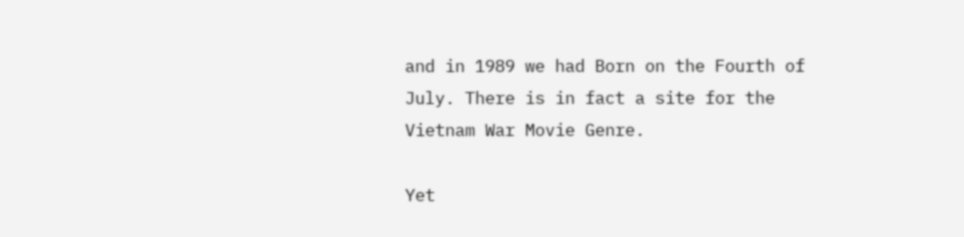and in 1989 we had Born on the Fourth of July. There is in fact a site for the Vietnam War Movie Genre.

Yet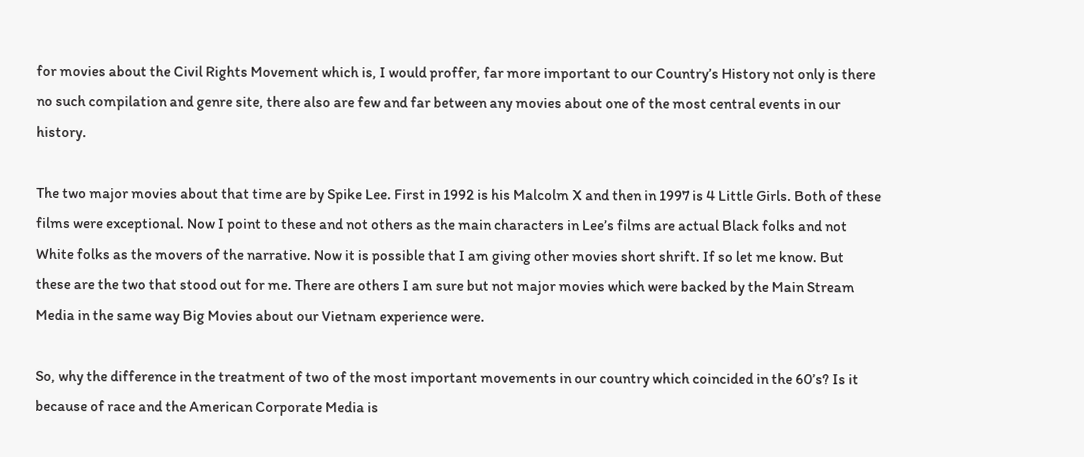for movies about the Civil Rights Movement which is, I would proffer, far more important to our Country’s History not only is there no such compilation and genre site, there also are few and far between any movies about one of the most central events in our history.

The two major movies about that time are by Spike Lee. First in 1992 is his Malcolm X and then in 1997 is 4 Little Girls. Both of these films were exceptional. Now I point to these and not others as the main characters in Lee’s films are actual Black folks and not White folks as the movers of the narrative. Now it is possible that I am giving other movies short shrift. If so let me know. But these are the two that stood out for me. There are others I am sure but not major movies which were backed by the Main Stream Media in the same way Big Movies about our Vietnam experience were.

So, why the difference in the treatment of two of the most important movements in our country which coincided in the 60’s? Is it because of race and the American Corporate Media is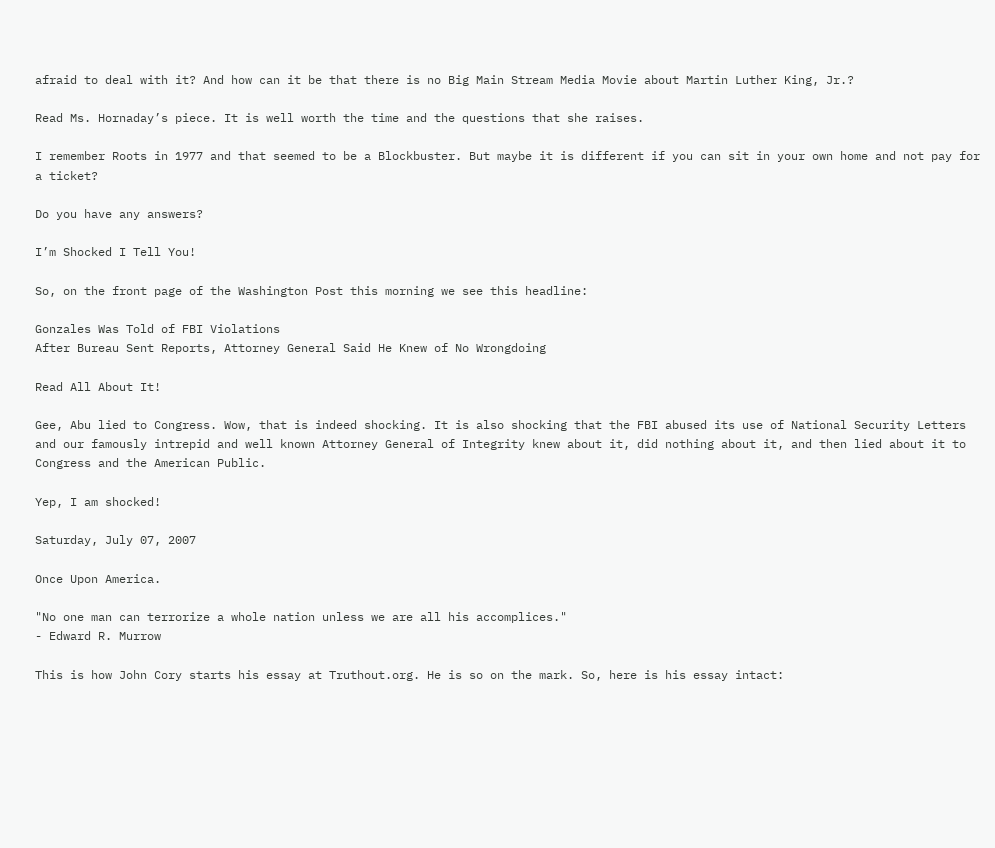afraid to deal with it? And how can it be that there is no Big Main Stream Media Movie about Martin Luther King, Jr.?

Read Ms. Hornaday’s piece. It is well worth the time and the questions that she raises.

I remember Roots in 1977 and that seemed to be a Blockbuster. But maybe it is different if you can sit in your own home and not pay for a ticket?

Do you have any answers?

I’m Shocked I Tell You!

So, on the front page of the Washington Post this morning we see this headline:

Gonzales Was Told of FBI Violations
After Bureau Sent Reports, Attorney General Said He Knew of No Wrongdoing

Read All About It!

Gee, Abu lied to Congress. Wow, that is indeed shocking. It is also shocking that the FBI abused its use of National Security Letters and our famously intrepid and well known Attorney General of Integrity knew about it, did nothing about it, and then lied about it to Congress and the American Public.

Yep, I am shocked!

Saturday, July 07, 2007

Once Upon America.

"No one man can terrorize a whole nation unless we are all his accomplices."
- Edward R. Murrow

This is how John Cory starts his essay at Truthout.org. He is so on the mark. So, here is his essay intact: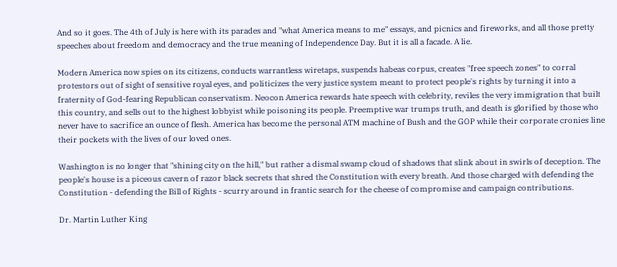And so it goes. The 4th of July is here with its parades and "what America means to me" essays, and picnics and fireworks, and all those pretty speeches about freedom and democracy and the true meaning of Independence Day. But it is all a facade. A lie.

Modern America now spies on its citizens, conducts warrantless wiretaps, suspends habeas corpus, creates "free speech zones" to corral protestors out of sight of sensitive royal eyes, and politicizes the very justice system meant to protect people's rights by turning it into a fraternity of God-fearing Republican conservatism. Neocon America rewards hate speech with celebrity, reviles the very immigration that built this country, and sells out to the highest lobbyist while poisoning its people. Preemptive war trumps truth, and death is glorified by those who never have to sacrifice an ounce of flesh. America has become the personal ATM machine of Bush and the GOP while their corporate cronies line their pockets with the lives of our loved ones.

Washington is no longer that "shining city on the hill," but rather a dismal swamp cloud of shadows that slink about in swirls of deception. The people's house is a piceous cavern of razor black secrets that shred the Constitution with every breath. And those charged with defending the Constitution - defending the Bill of Rights - scurry around in frantic search for the cheese of compromise and campaign contributions.

Dr. Martin Luther King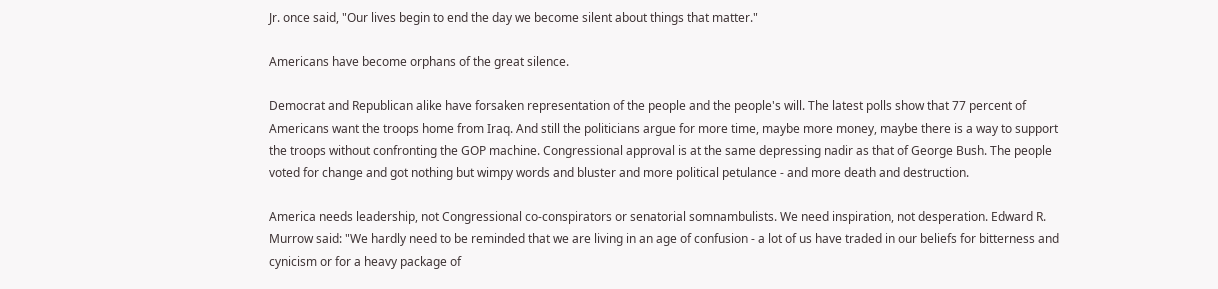Jr. once said, "Our lives begin to end the day we become silent about things that matter."

Americans have become orphans of the great silence.

Democrat and Republican alike have forsaken representation of the people and the people's will. The latest polls show that 77 percent of Americans want the troops home from Iraq. And still the politicians argue for more time, maybe more money, maybe there is a way to support the troops without confronting the GOP machine. Congressional approval is at the same depressing nadir as that of George Bush. The people voted for change and got nothing but wimpy words and bluster and more political petulance - and more death and destruction.

America needs leadership, not Congressional co-conspirators or senatorial somnambulists. We need inspiration, not desperation. Edward R. Murrow said: "We hardly need to be reminded that we are living in an age of confusion - a lot of us have traded in our beliefs for bitterness and cynicism or for a heavy package of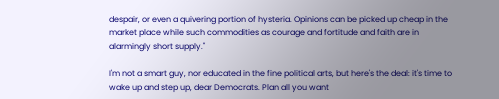despair, or even a quivering portion of hysteria. Opinions can be picked up cheap in the market place while such commodities as courage and fortitude and faith are in alarmingly short supply."

I'm not a smart guy, nor educated in the fine political arts, but here's the deal: it's time to wake up and step up, dear Democrats. Plan all you want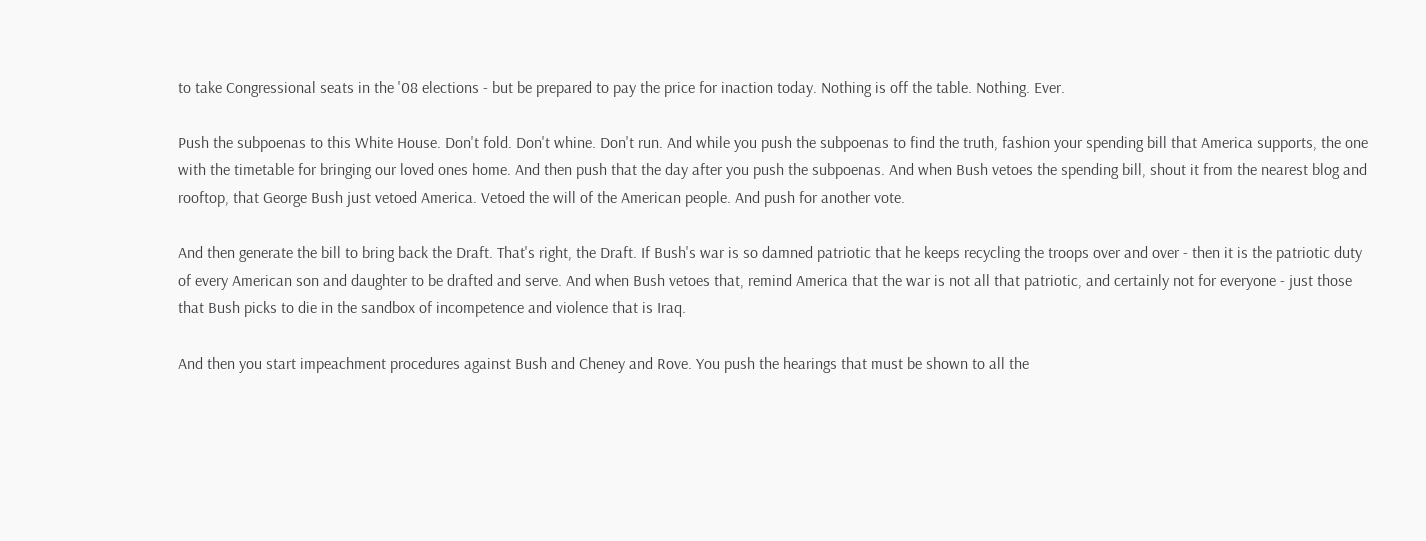to take Congressional seats in the '08 elections - but be prepared to pay the price for inaction today. Nothing is off the table. Nothing. Ever.

Push the subpoenas to this White House. Don't fold. Don't whine. Don't run. And while you push the subpoenas to find the truth, fashion your spending bill that America supports, the one with the timetable for bringing our loved ones home. And then push that the day after you push the subpoenas. And when Bush vetoes the spending bill, shout it from the nearest blog and rooftop, that George Bush just vetoed America. Vetoed the will of the American people. And push for another vote.

And then generate the bill to bring back the Draft. That's right, the Draft. If Bush's war is so damned patriotic that he keeps recycling the troops over and over - then it is the patriotic duty of every American son and daughter to be drafted and serve. And when Bush vetoes that, remind America that the war is not all that patriotic, and certainly not for everyone - just those that Bush picks to die in the sandbox of incompetence and violence that is Iraq.

And then you start impeachment procedures against Bush and Cheney and Rove. You push the hearings that must be shown to all the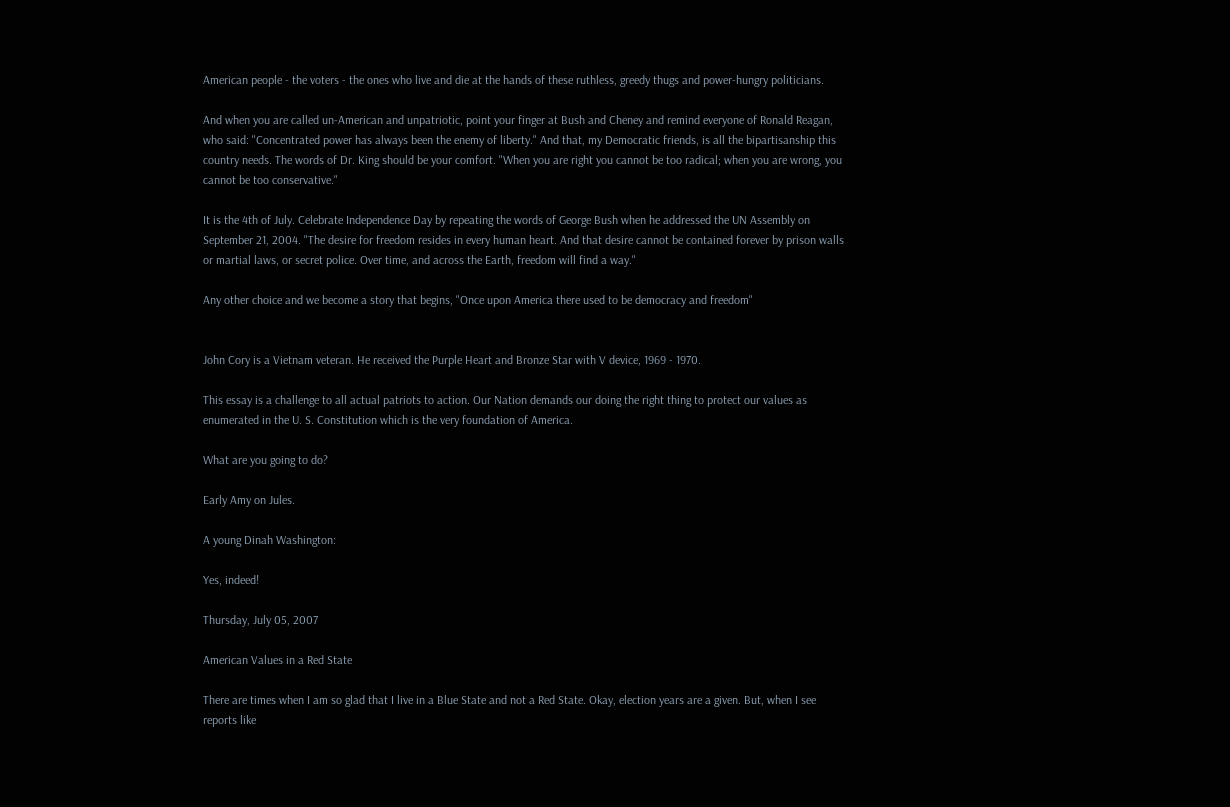American people - the voters - the ones who live and die at the hands of these ruthless, greedy thugs and power-hungry politicians.

And when you are called un-American and unpatriotic, point your finger at Bush and Cheney and remind everyone of Ronald Reagan, who said: "Concentrated power has always been the enemy of liberty." And that, my Democratic friends, is all the bipartisanship this country needs. The words of Dr. King should be your comfort. "When you are right you cannot be too radical; when you are wrong, you cannot be too conservative."

It is the 4th of July. Celebrate Independence Day by repeating the words of George Bush when he addressed the UN Assembly on September 21, 2004. "The desire for freedom resides in every human heart. And that desire cannot be contained forever by prison walls or martial laws, or secret police. Over time, and across the Earth, freedom will find a way."

Any other choice and we become a story that begins, "Once upon America there used to be democracy and freedom"


John Cory is a Vietnam veteran. He received the Purple Heart and Bronze Star with V device, 1969 - 1970.

This essay is a challenge to all actual patriots to action. Our Nation demands our doing the right thing to protect our values as enumerated in the U. S. Constitution which is the very foundation of America.

What are you going to do?

Early Amy on Jules.

A young Dinah Washington:

Yes, indeed!

Thursday, July 05, 2007

American Values in a Red State

There are times when I am so glad that I live in a Blue State and not a Red State. Okay, election years are a given. But, when I see reports like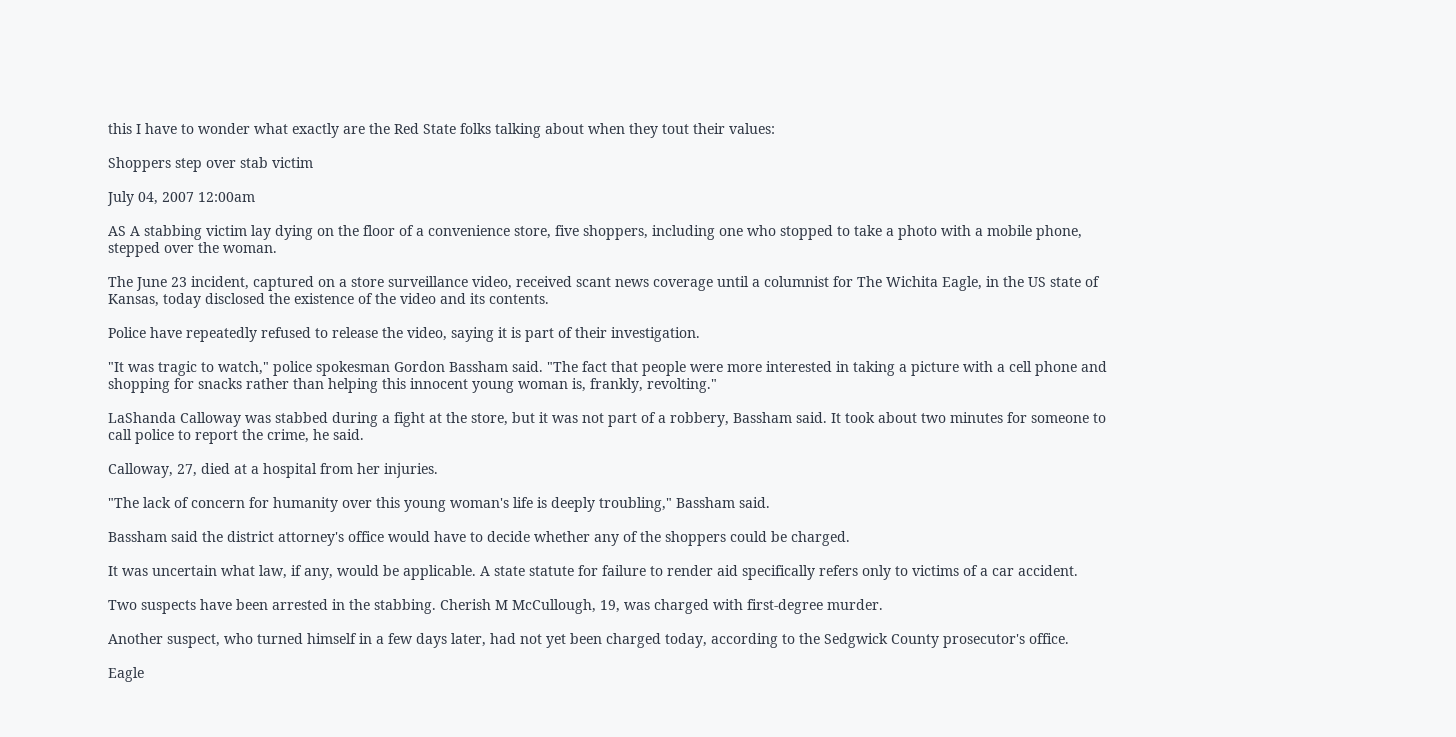this I have to wonder what exactly are the Red State folks talking about when they tout their values:

Shoppers step over stab victim

July 04, 2007 12:00am

AS A stabbing victim lay dying on the floor of a convenience store, five shoppers, including one who stopped to take a photo with a mobile phone, stepped over the woman.

The June 23 incident, captured on a store surveillance video, received scant news coverage until a columnist for The Wichita Eagle, in the US state of Kansas, today disclosed the existence of the video and its contents.

Police have repeatedly refused to release the video, saying it is part of their investigation.

"It was tragic to watch," police spokesman Gordon Bassham said. "The fact that people were more interested in taking a picture with a cell phone and shopping for snacks rather than helping this innocent young woman is, frankly, revolting."

LaShanda Calloway was stabbed during a fight at the store, but it was not part of a robbery, Bassham said. It took about two minutes for someone to call police to report the crime, he said.

Calloway, 27, died at a hospital from her injuries.

"The lack of concern for humanity over this young woman's life is deeply troubling," Bassham said.

Bassham said the district attorney's office would have to decide whether any of the shoppers could be charged.

It was uncertain what law, if any, would be applicable. A state statute for failure to render aid specifically refers only to victims of a car accident.

Two suspects have been arrested in the stabbing. Cherish M McCullough, 19, was charged with first-degree murder.

Another suspect, who turned himself in a few days later, had not yet been charged today, according to the Sedgwick County prosecutor's office.

Eagle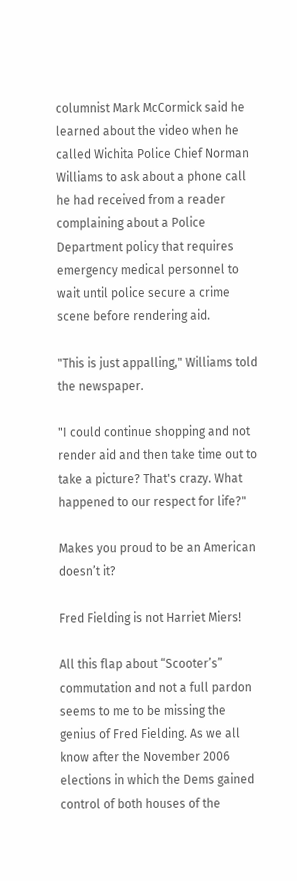columnist Mark McCormick said he learned about the video when he called Wichita Police Chief Norman Williams to ask about a phone call he had received from a reader complaining about a Police Department policy that requires emergency medical personnel to wait until police secure a crime scene before rendering aid.

"This is just appalling," Williams told the newspaper.

"I could continue shopping and not render aid and then take time out to take a picture? That's crazy. What happened to our respect for life?"

Makes you proud to be an American doesn’t it?

Fred Fielding is not Harriet Miers!

All this flap about “Scooter’s” commutation and not a full pardon seems to me to be missing the genius of Fred Fielding. As we all know after the November 2006 elections in which the Dems gained control of both houses of the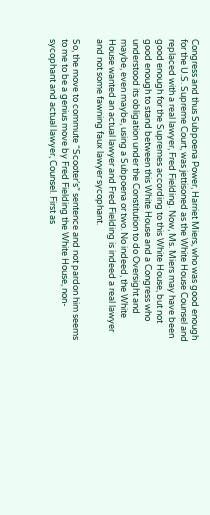Congress and thus Subpoena Power, Harriet Miers, who was good enough for the U.S. Supreme Court, was jettisoned as the White House Counsel and replaced with a real lawyer, Fred Fielding. Now, Ms. Miers may have been good enough for the Supremes according to this White House, but not good enough to stand between this White House and a Congress who understood its obligation under the Constitution to do Oversight and maybe, even maybe, using a Subpoena or two. No indeed, the White House wanted an actual lawyer and Fred Fielding is indeed a real lawyer and not some fawning faux lawyer sycophant.

So, the move to commute “Scooter’s” sentence and not pardon him seems to me to be a genius move by Fred Fielding the White House, non-sycophant and actual lawyer, Counsel. First as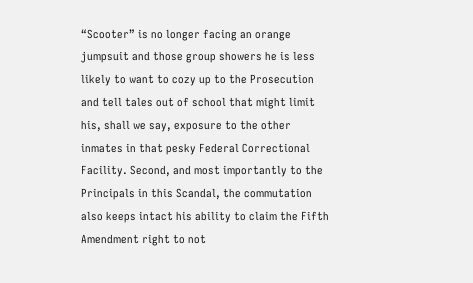“Scooter” is no longer facing an orange jumpsuit and those group showers he is less likely to want to cozy up to the Prosecution and tell tales out of school that might limit his, shall we say, exposure to the other inmates in that pesky Federal Correctional Facility. Second, and most importantly to the Principals in this Scandal, the commutation also keeps intact his ability to claim the Fifth Amendment right to not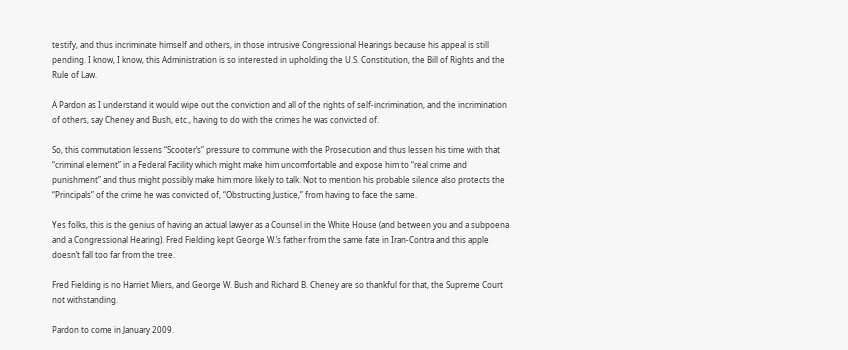testify, and thus incriminate himself and others, in those intrusive Congressional Hearings because his appeal is still pending. I know, I know, this Administration is so interested in upholding the U.S. Constitution, the Bill of Rights and the Rule of Law.

A Pardon as I understand it would wipe out the conviction and all of the rights of self-incrimination, and the incrimination of others, say Cheney and Bush, etc., having to do with the crimes he was convicted of.

So, this commutation lessens “Scooter’s” pressure to commune with the Prosecution and thus lessen his time with that “criminal element” in a Federal Facility which might make him uncomfortable and expose him to “real crime and punishment” and thus might possibly make him more likely to talk. Not to mention his probable silence also protects the “Principals” of the crime he was convicted of, “Obstructing Justice,” from having to face the same.

Yes folks, this is the genius of having an actual lawyer as a Counsel in the White House (and between you and a subpoena and a Congressional Hearing). Fred Fielding kept George W.’s father from the same fate in Iran-Contra and this apple doesn’t fall too far from the tree.

Fred Fielding is no Harriet Miers, and George W. Bush and Richard B. Cheney are so thankful for that, the Supreme Court not withstanding.

Pardon to come in January 2009.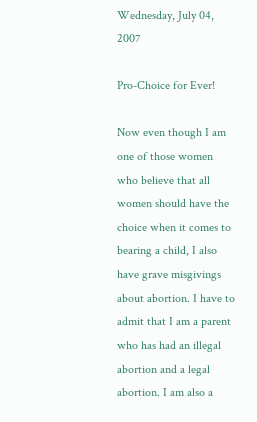Wednesday, July 04, 2007

Pro-Choice for Ever!

Now even though I am one of those women who believe that all women should have the choice when it comes to bearing a child, I also have grave misgivings about abortion. I have to admit that I am a parent who has had an illegal abortion and a legal abortion. I am also a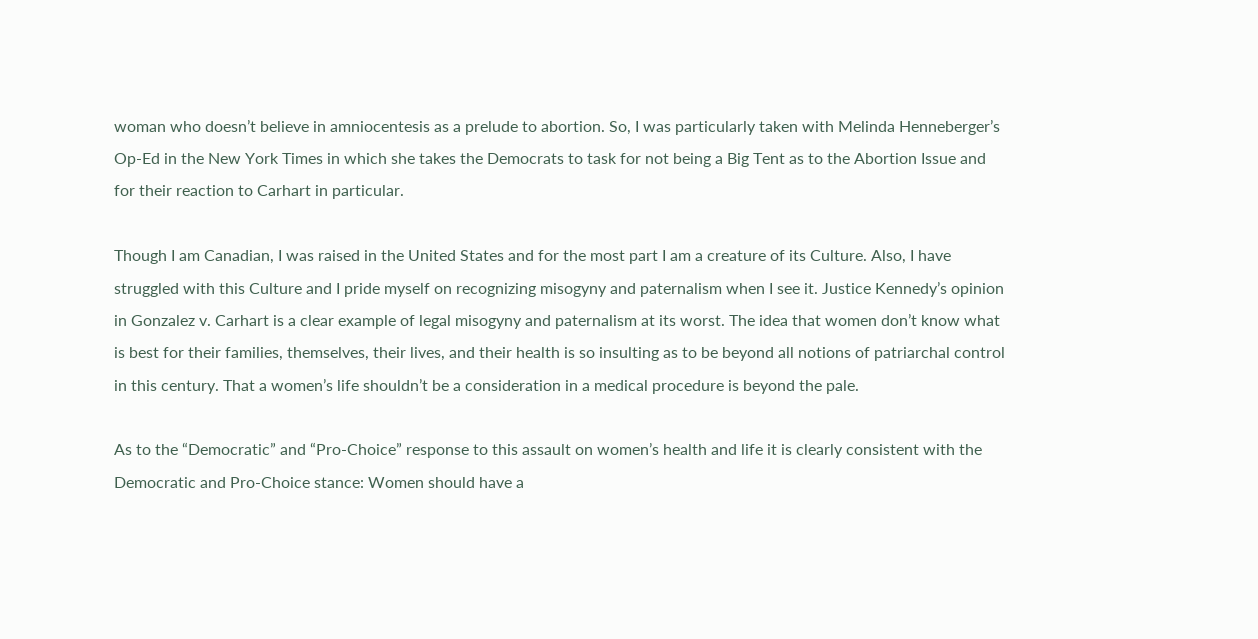woman who doesn’t believe in amniocentesis as a prelude to abortion. So, I was particularly taken with Melinda Henneberger’s Op-Ed in the New York Times in which she takes the Democrats to task for not being a Big Tent as to the Abortion Issue and for their reaction to Carhart in particular.

Though I am Canadian, I was raised in the United States and for the most part I am a creature of its Culture. Also, I have struggled with this Culture and I pride myself on recognizing misogyny and paternalism when I see it. Justice Kennedy’s opinion in Gonzalez v. Carhart is a clear example of legal misogyny and paternalism at its worst. The idea that women don’t know what is best for their families, themselves, their lives, and their health is so insulting as to be beyond all notions of patriarchal control in this century. That a women’s life shouldn’t be a consideration in a medical procedure is beyond the pale.

As to the “Democratic” and “Pro-Choice” response to this assault on women’s health and life it is clearly consistent with the Democratic and Pro-Choice stance: Women should have a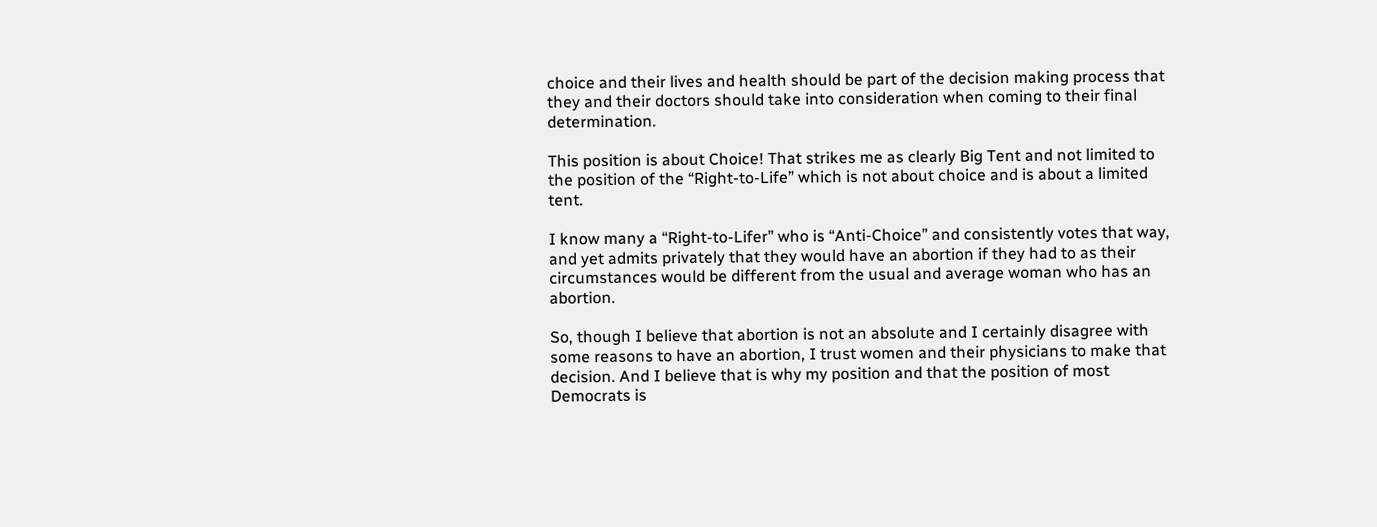choice and their lives and health should be part of the decision making process that they and their doctors should take into consideration when coming to their final determination.

This position is about Choice! That strikes me as clearly Big Tent and not limited to the position of the “Right-to-Life” which is not about choice and is about a limited tent.

I know many a “Right-to-Lifer” who is “Anti-Choice” and consistently votes that way, and yet admits privately that they would have an abortion if they had to as their circumstances would be different from the usual and average woman who has an abortion.

So, though I believe that abortion is not an absolute and I certainly disagree with some reasons to have an abortion, I trust women and their physicians to make that decision. And I believe that is why my position and that the position of most Democrats is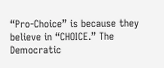“Pro-Choice” is because they believe in “CHOICE.” The Democratic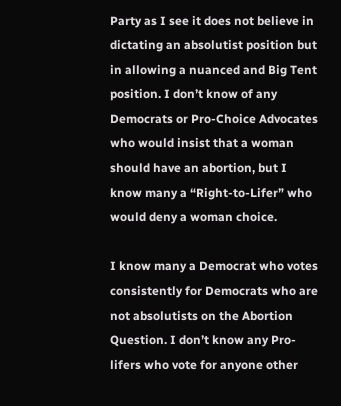Party as I see it does not believe in dictating an absolutist position but in allowing a nuanced and Big Tent position. I don’t know of any Democrats or Pro-Choice Advocates who would insist that a woman should have an abortion, but I know many a “Right-to-Lifer” who would deny a woman choice.

I know many a Democrat who votes consistently for Democrats who are not absolutists on the Abortion Question. I don’t know any Pro-lifers who vote for anyone other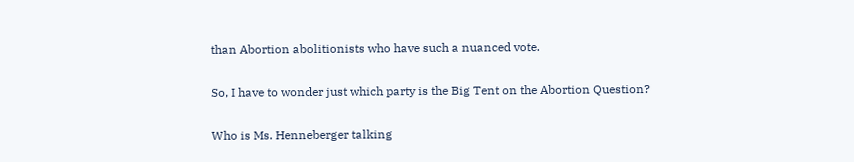than Abortion abolitionists who have such a nuanced vote.

So, I have to wonder just which party is the Big Tent on the Abortion Question?

Who is Ms. Henneberger talking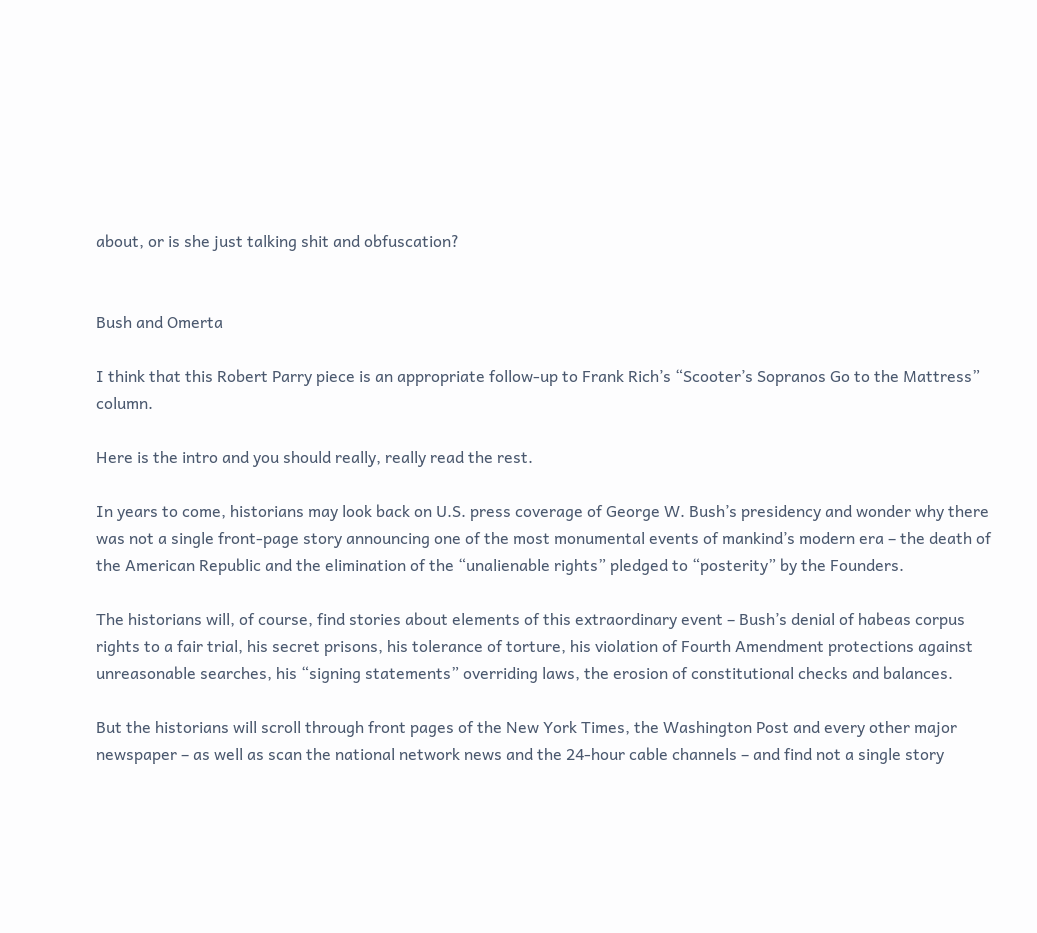about, or is she just talking shit and obfuscation?


Bush and Omerta

I think that this Robert Parry piece is an appropriate follow-up to Frank Rich’s “Scooter’s Sopranos Go to the Mattress” column.

Here is the intro and you should really, really read the rest.

In years to come, historians may look back on U.S. press coverage of George W. Bush’s presidency and wonder why there was not a single front-page story announcing one of the most monumental events of mankind’s modern era – the death of the American Republic and the elimination of the “unalienable rights” pledged to “posterity” by the Founders.

The historians will, of course, find stories about elements of this extraordinary event – Bush’s denial of habeas corpus rights to a fair trial, his secret prisons, his tolerance of torture, his violation of Fourth Amendment protections against unreasonable searches, his “signing statements” overriding laws, the erosion of constitutional checks and balances.

But the historians will scroll through front pages of the New York Times, the Washington Post and every other major newspaper – as well as scan the national network news and the 24-hour cable channels – and find not a single story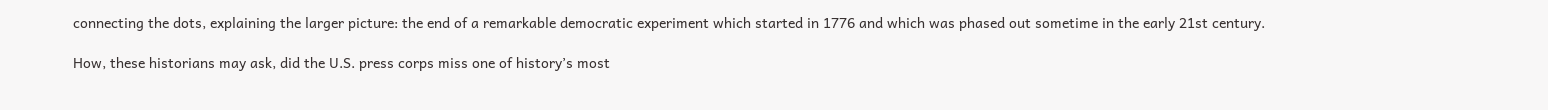connecting the dots, explaining the larger picture: the end of a remarkable democratic experiment which started in 1776 and which was phased out sometime in the early 21st century.

How, these historians may ask, did the U.S. press corps miss one of history’s most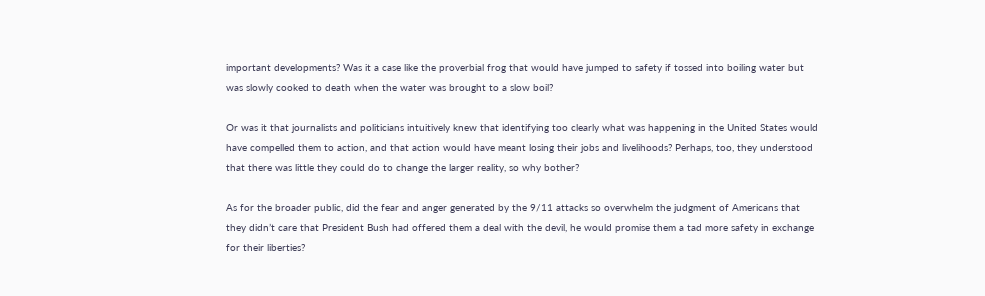important developments? Was it a case like the proverbial frog that would have jumped to safety if tossed into boiling water but was slowly cooked to death when the water was brought to a slow boil?

Or was it that journalists and politicians intuitively knew that identifying too clearly what was happening in the United States would have compelled them to action, and that action would have meant losing their jobs and livelihoods? Perhaps, too, they understood that there was little they could do to change the larger reality, so why bother?

As for the broader public, did the fear and anger generated by the 9/11 attacks so overwhelm the judgment of Americans that they didn’t care that President Bush had offered them a deal with the devil, he would promise them a tad more safety in exchange for their liberties?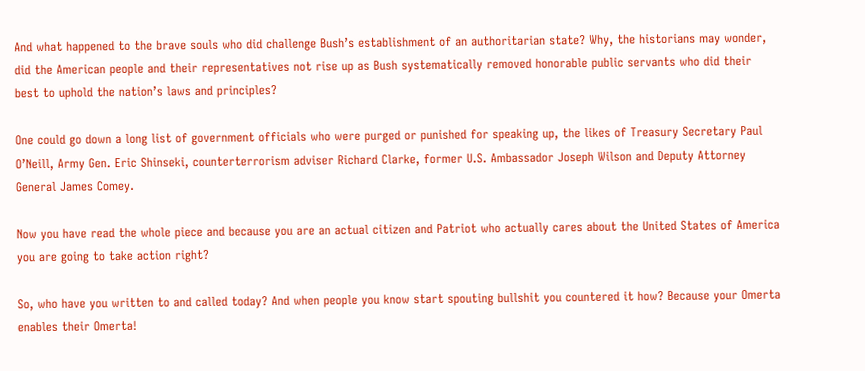And what happened to the brave souls who did challenge Bush’s establishment of an authoritarian state? Why, the historians may wonder, did the American people and their representatives not rise up as Bush systematically removed honorable public servants who did their best to uphold the nation’s laws and principles?

One could go down a long list of government officials who were purged or punished for speaking up, the likes of Treasury Secretary Paul O’Neill, Army Gen. Eric Shinseki, counterterrorism adviser Richard Clarke, former U.S. Ambassador Joseph Wilson and Deputy Attorney General James Comey.

Now you have read the whole piece and because you are an actual citizen and Patriot who actually cares about the United States of America you are going to take action right?

So, who have you written to and called today? And when people you know start spouting bullshit you countered it how? Because your Omerta enables their Omerta!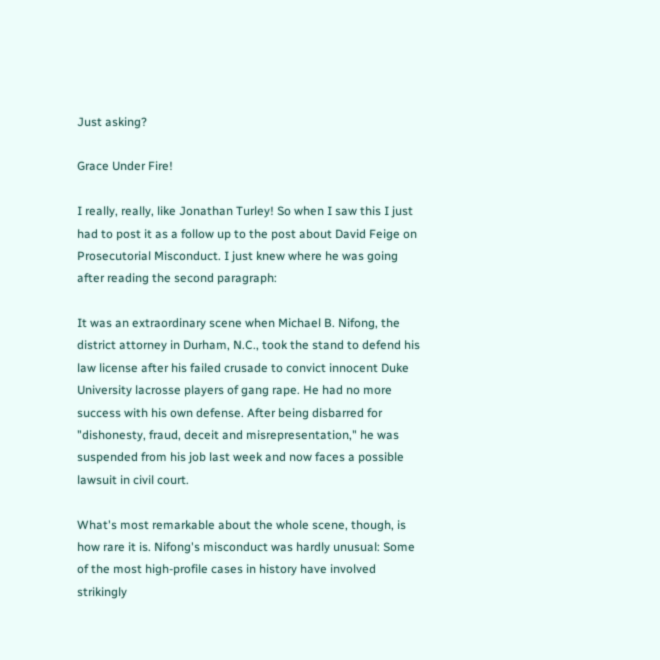Just asking?

Grace Under Fire!

I really, really, like Jonathan Turley! So when I saw this I just had to post it as a follow up to the post about David Feige on Prosecutorial Misconduct. I just knew where he was going after reading the second paragraph:

It was an extraordinary scene when Michael B. Nifong, the district attorney in Durham, N.C., took the stand to defend his law license after his failed crusade to convict innocent Duke University lacrosse players of gang rape. He had no more success with his own defense. After being disbarred for "dishonesty, fraud, deceit and misrepresentation," he was suspended from his job last week and now faces a possible lawsuit in civil court.

What's most remarkable about the whole scene, though, is how rare it is. Nifong's misconduct was hardly unusual: Some of the most high-profile cases in history have involved strikingly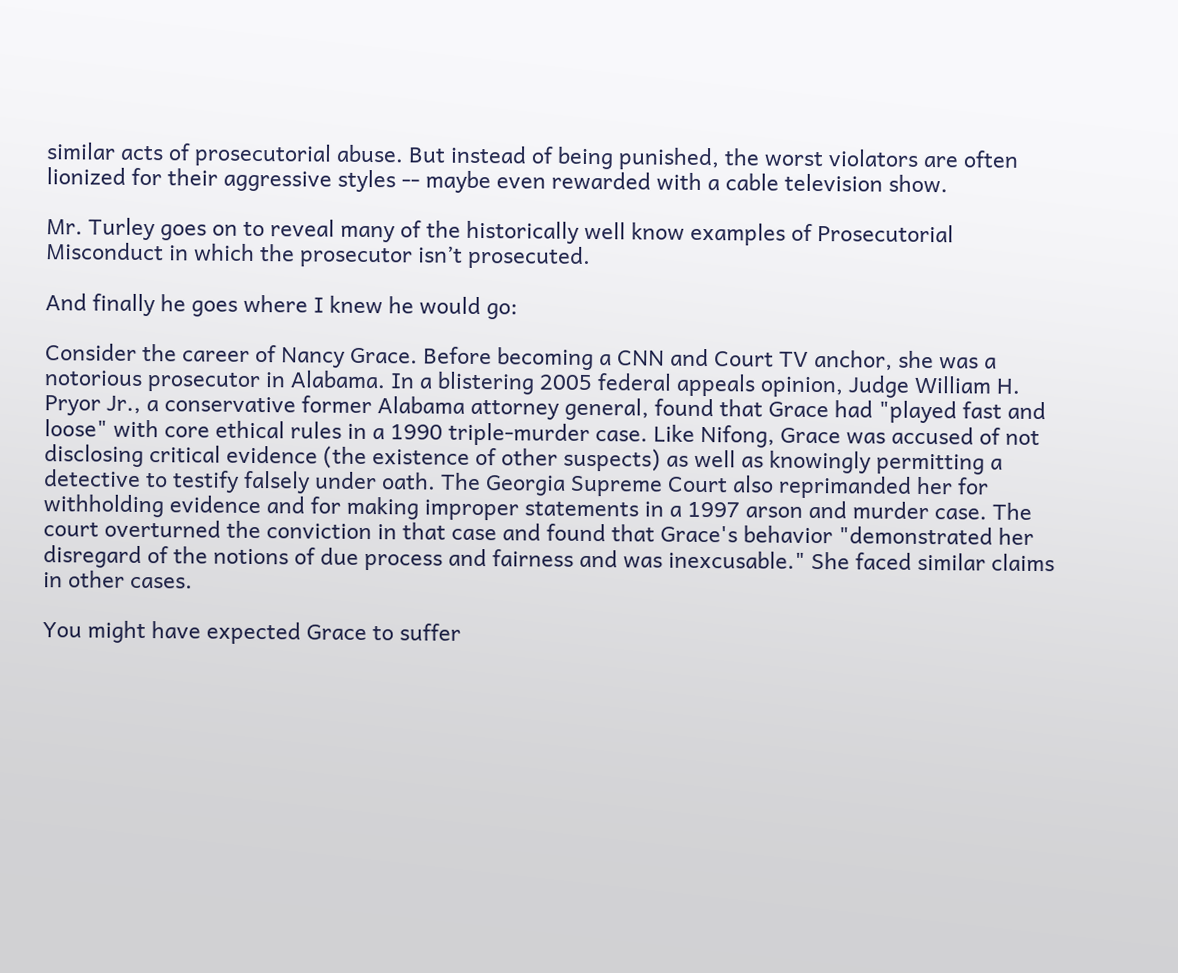similar acts of prosecutorial abuse. But instead of being punished, the worst violators are often lionized for their aggressive styles -- maybe even rewarded with a cable television show.

Mr. Turley goes on to reveal many of the historically well know examples of Prosecutorial Misconduct in which the prosecutor isn’t prosecuted.

And finally he goes where I knew he would go:

Consider the career of Nancy Grace. Before becoming a CNN and Court TV anchor, she was a notorious prosecutor in Alabama. In a blistering 2005 federal appeals opinion, Judge William H. Pryor Jr., a conservative former Alabama attorney general, found that Grace had "played fast and loose" with core ethical rules in a 1990 triple-murder case. Like Nifong, Grace was accused of not disclosing critical evidence (the existence of other suspects) as well as knowingly permitting a detective to testify falsely under oath. The Georgia Supreme Court also reprimanded her for withholding evidence and for making improper statements in a 1997 arson and murder case. The court overturned the conviction in that case and found that Grace's behavior "demonstrated her disregard of the notions of due process and fairness and was inexcusable." She faced similar claims in other cases.

You might have expected Grace to suffer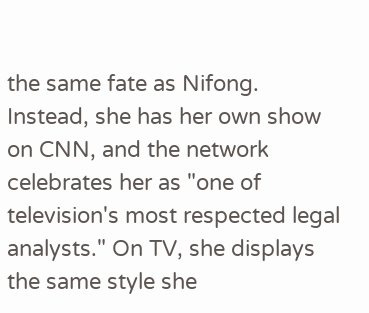the same fate as Nifong. Instead, she has her own show on CNN, and the network celebrates her as "one of television's most respected legal analysts." On TV, she displays the same style she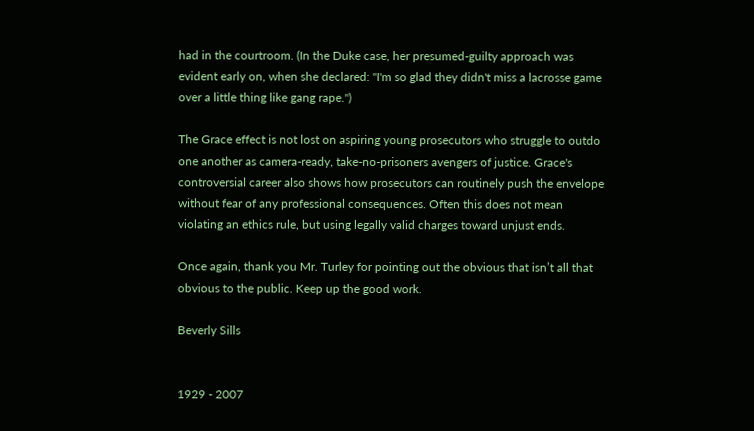had in the courtroom. (In the Duke case, her presumed-guilty approach was evident early on, when she declared: "I'm so glad they didn't miss a lacrosse game over a little thing like gang rape.")

The Grace effect is not lost on aspiring young prosecutors who struggle to outdo one another as camera-ready, take-no-prisoners avengers of justice. Grace's controversial career also shows how prosecutors can routinely push the envelope without fear of any professional consequences. Often this does not mean violating an ethics rule, but using legally valid charges toward unjust ends.

Once again, thank you Mr. Turley for pointing out the obvious that isn’t all that obvious to the public. Keep up the good work.

Beverly Sills


1929 - 2007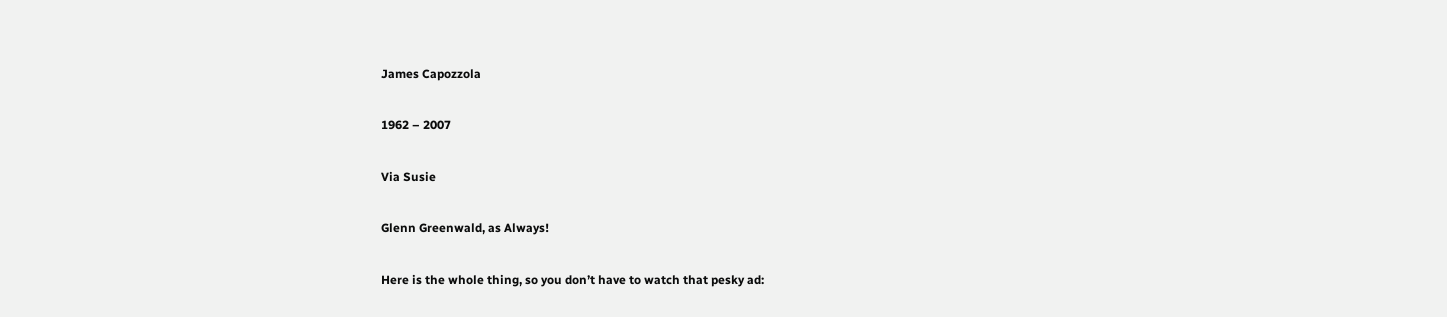James Capozzola

1962 – 2007

Via Susie

Glenn Greenwald, as Always!

Here is the whole thing, so you don’t have to watch that pesky ad: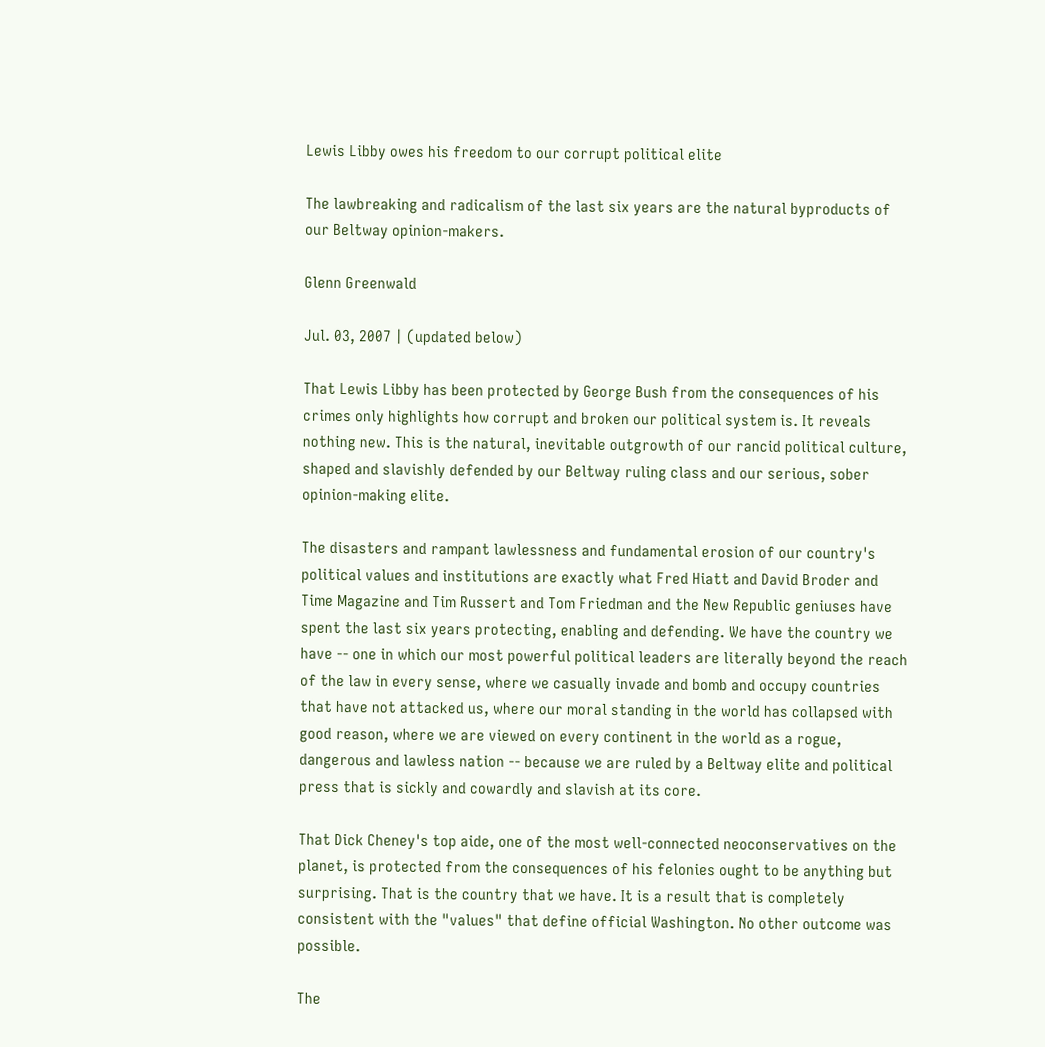Lewis Libby owes his freedom to our corrupt political elite

The lawbreaking and radicalism of the last six years are the natural byproducts of our Beltway opinion-makers.

Glenn Greenwald

Jul. 03, 2007 | (updated below)

That Lewis Libby has been protected by George Bush from the consequences of his crimes only highlights how corrupt and broken our political system is. It reveals nothing new. This is the natural, inevitable outgrowth of our rancid political culture, shaped and slavishly defended by our Beltway ruling class and our serious, sober opinion-making elite.

The disasters and rampant lawlessness and fundamental erosion of our country's political values and institutions are exactly what Fred Hiatt and David Broder and Time Magazine and Tim Russert and Tom Friedman and the New Republic geniuses have spent the last six years protecting, enabling and defending. We have the country we have -- one in which our most powerful political leaders are literally beyond the reach of the law in every sense, where we casually invade and bomb and occupy countries that have not attacked us, where our moral standing in the world has collapsed with good reason, where we are viewed on every continent in the world as a rogue, dangerous and lawless nation -- because we are ruled by a Beltway elite and political press that is sickly and cowardly and slavish at its core.

That Dick Cheney's top aide, one of the most well-connected neoconservatives on the planet, is protected from the consequences of his felonies ought to be anything but surprising. That is the country that we have. It is a result that is completely consistent with the "values" that define official Washington. No other outcome was possible.

The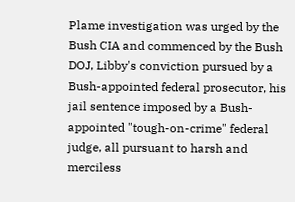Plame investigation was urged by the Bush CIA and commenced by the Bush DOJ, Libby's conviction pursued by a Bush-appointed federal prosecutor, his jail sentence imposed by a Bush-appointed "tough-on-crime" federal judge, all pursuant to harsh and merciless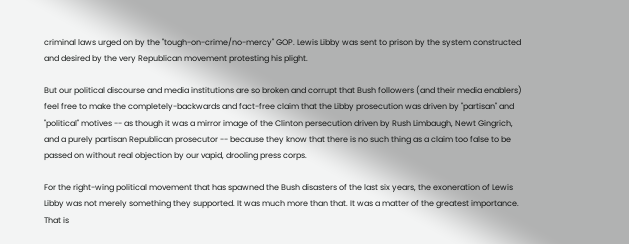criminal laws urged on by the "tough-on-crime/no-mercy" GOP. Lewis Libby was sent to prison by the system constructed and desired by the very Republican movement protesting his plight.

But our political discourse and media institutions are so broken and corrupt that Bush followers (and their media enablers) feel free to make the completely-backwards and fact-free claim that the Libby prosecution was driven by "partisan" and "political" motives -- as though it was a mirror image of the Clinton persecution driven by Rush Limbaugh, Newt Gingrich, and a purely partisan Republican prosecutor -- because they know that there is no such thing as a claim too false to be passed on without real objection by our vapid, drooling press corps.

For the right-wing political movement that has spawned the Bush disasters of the last six years, the exoneration of Lewis Libby was not merely something they supported. It was much more than that. It was a matter of the greatest importance. That is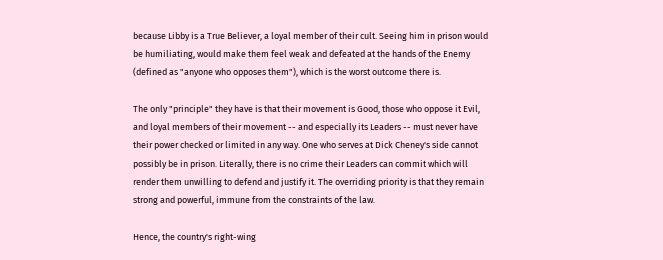because Libby is a True Believer, a loyal member of their cult. Seeing him in prison would be humiliating, would make them feel weak and defeated at the hands of the Enemy (defined as "anyone who opposes them"), which is the worst outcome there is.

The only "principle" they have is that their movement is Good, those who oppose it Evil, and loyal members of their movement -- and especially its Leaders -- must never have their power checked or limited in any way. One who serves at Dick Cheney's side cannot possibly be in prison. Literally, there is no crime their Leaders can commit which will render them unwilling to defend and justify it. The overriding priority is that they remain strong and powerful, immune from the constraints of the law.

Hence, the country's right-wing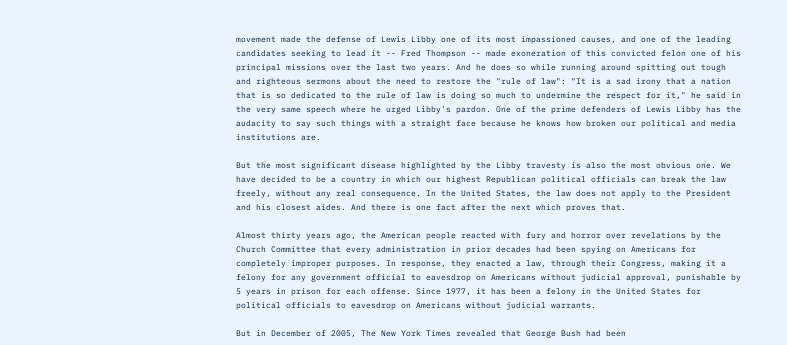movement made the defense of Lewis Libby one of its most impassioned causes, and one of the leading candidates seeking to lead it -- Fred Thompson -- made exoneration of this convicted felon one of his principal missions over the last two years. And he does so while running around spitting out tough and righteous sermons about the need to restore the "rule of law": "It is a sad irony that a nation that is so dedicated to the rule of law is doing so much to undermine the respect for it," he said in the very same speech where he urged Libby's pardon. One of the prime defenders of Lewis Libby has the audacity to say such things with a straight face because he knows how broken our political and media institutions are.

But the most significant disease highlighted by the Libby travesty is also the most obvious one. We have decided to be a country in which our highest Republican political officials can break the law freely, without any real consequence. In the United States, the law does not apply to the President and his closest aides. And there is one fact after the next which proves that.

Almost thirty years ago, the American people reacted with fury and horror over revelations by the Church Committee that every administration in prior decades had been spying on Americans for completely improper purposes. In response, they enacted a law, through their Congress, making it a felony for any government official to eavesdrop on Americans without judicial approval, punishable by 5 years in prison for each offense. Since 1977, it has been a felony in the United States for political officials to eavesdrop on Americans without judicial warrants.

But in December of 2005, The New York Times revealed that George Bush had been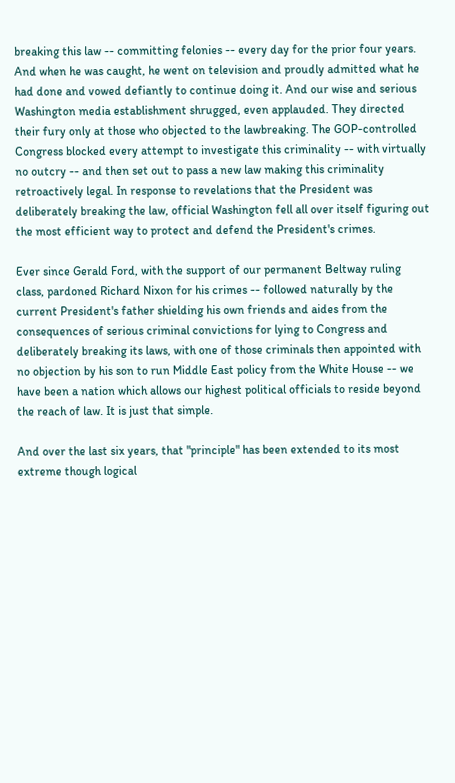breaking this law -- committing felonies -- every day for the prior four years. And when he was caught, he went on television and proudly admitted what he had done and vowed defiantly to continue doing it. And our wise and serious Washington media establishment shrugged, even applauded. They directed their fury only at those who objected to the lawbreaking. The GOP-controlled Congress blocked every attempt to investigate this criminality -- with virtually no outcry -- and then set out to pass a new law making this criminality retroactively legal. In response to revelations that the President was deliberately breaking the law, official Washington fell all over itself figuring out the most efficient way to protect and defend the President's crimes.

Ever since Gerald Ford, with the support of our permanent Beltway ruling class, pardoned Richard Nixon for his crimes -- followed naturally by the current President's father shielding his own friends and aides from the consequences of serious criminal convictions for lying to Congress and deliberately breaking its laws, with one of those criminals then appointed with no objection by his son to run Middle East policy from the White House -- we have been a nation which allows our highest political officials to reside beyond the reach of law. It is just that simple.

And over the last six years, that "principle" has been extended to its most extreme though logical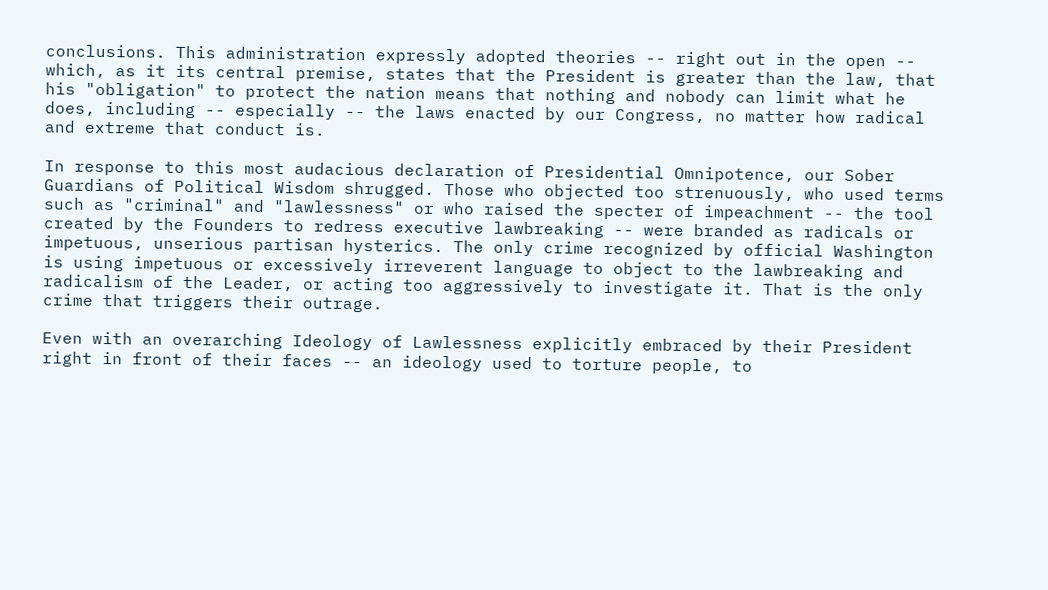conclusions. This administration expressly adopted theories -- right out in the open -- which, as it its central premise, states that the President is greater than the law, that his "obligation" to protect the nation means that nothing and nobody can limit what he does, including -- especially -- the laws enacted by our Congress, no matter how radical and extreme that conduct is.

In response to this most audacious declaration of Presidential Omnipotence, our Sober Guardians of Political Wisdom shrugged. Those who objected too strenuously, who used terms such as "criminal" and "lawlessness" or who raised the specter of impeachment -- the tool created by the Founders to redress executive lawbreaking -- were branded as radicals or impetuous, unserious partisan hysterics. The only crime recognized by official Washington is using impetuous or excessively irreverent language to object to the lawbreaking and radicalism of the Leader, or acting too aggressively to investigate it. That is the only crime that triggers their outrage.

Even with an overarching Ideology of Lawlessness explicitly embraced by their President right in front of their faces -- an ideology used to torture people, to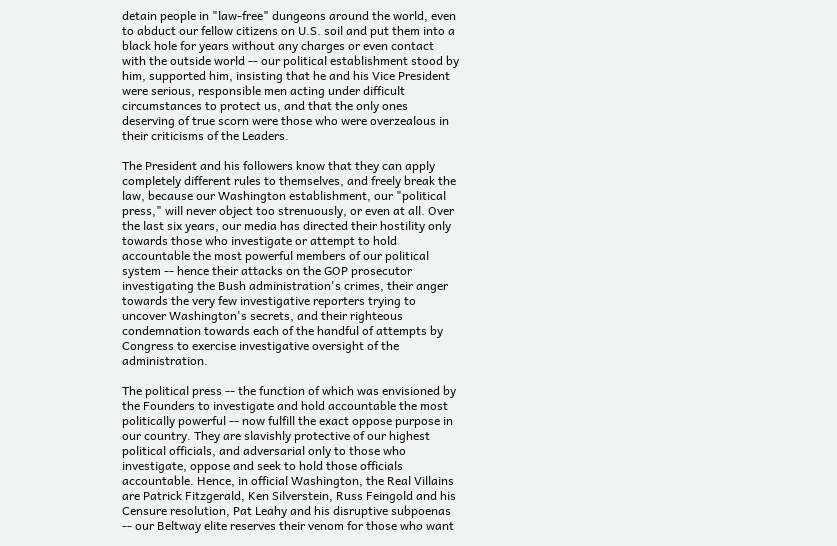detain people in "law-free" dungeons around the world, even to abduct our fellow citizens on U.S. soil and put them into a black hole for years without any charges or even contact with the outside world -- our political establishment stood by him, supported him, insisting that he and his Vice President were serious, responsible men acting under difficult circumstances to protect us, and that the only ones deserving of true scorn were those who were overzealous in their criticisms of the Leaders.

The President and his followers know that they can apply completely different rules to themselves, and freely break the law, because our Washington establishment, our "political press," will never object too strenuously, or even at all. Over the last six years, our media has directed their hostility only towards those who investigate or attempt to hold accountable the most powerful members of our political system -- hence their attacks on the GOP prosecutor investigating the Bush administration's crimes, their anger towards the very few investigative reporters trying to uncover Washington's secrets, and their righteous condemnation towards each of the handful of attempts by Congress to exercise investigative oversight of the administration.

The political press -- the function of which was envisioned by the Founders to investigate and hold accountable the most politically powerful -- now fulfill the exact oppose purpose in our country. They are slavishly protective of our highest political officials, and adversarial only to those who investigate, oppose and seek to hold those officials accountable. Hence, in official Washington, the Real Villains are Patrick Fitzgerald, Ken Silverstein, Russ Feingold and his Censure resolution, Pat Leahy and his disruptive subpoenas -- our Beltway elite reserves their venom for those who want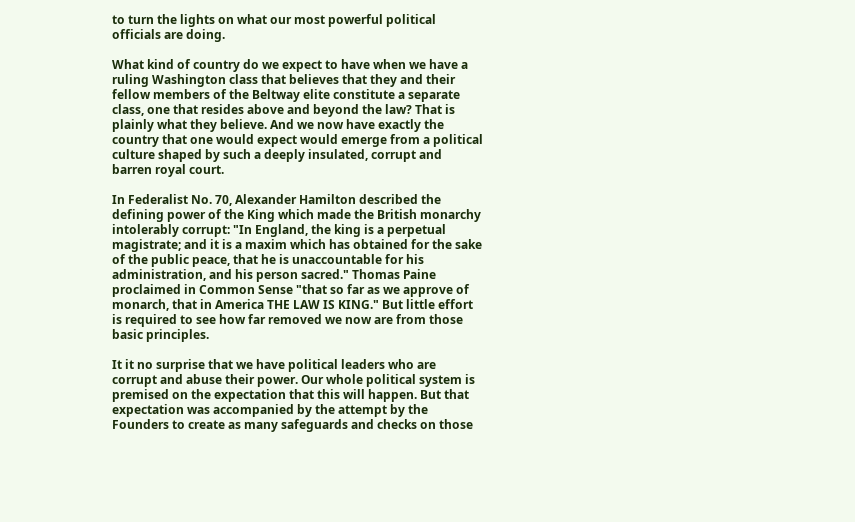to turn the lights on what our most powerful political officials are doing.

What kind of country do we expect to have when we have a ruling Washington class that believes that they and their fellow members of the Beltway elite constitute a separate class, one that resides above and beyond the law? That is plainly what they believe. And we now have exactly the country that one would expect would emerge from a political culture shaped by such a deeply insulated, corrupt and barren royal court.

In Federalist No. 70, Alexander Hamilton described the defining power of the King which made the British monarchy intolerably corrupt: "In England, the king is a perpetual magistrate; and it is a maxim which has obtained for the sake of the public peace, that he is unaccountable for his administration, and his person sacred." Thomas Paine proclaimed in Common Sense "that so far as we approve of monarch, that in America THE LAW IS KING." But little effort is required to see how far removed we now are from those basic principles.

It it no surprise that we have political leaders who are corrupt and abuse their power. Our whole political system is premised on the expectation that this will happen. But that expectation was accompanied by the attempt by the Founders to create as many safeguards and checks on those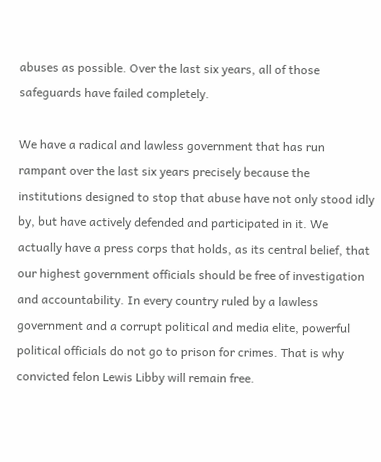abuses as possible. Over the last six years, all of those safeguards have failed completely.

We have a radical and lawless government that has run rampant over the last six years precisely because the institutions designed to stop that abuse have not only stood idly by, but have actively defended and participated in it. We actually have a press corps that holds, as its central belief, that our highest government officials should be free of investigation and accountability. In every country ruled by a lawless government and a corrupt political and media elite, powerful political officials do not go to prison for crimes. That is why convicted felon Lewis Libby will remain free.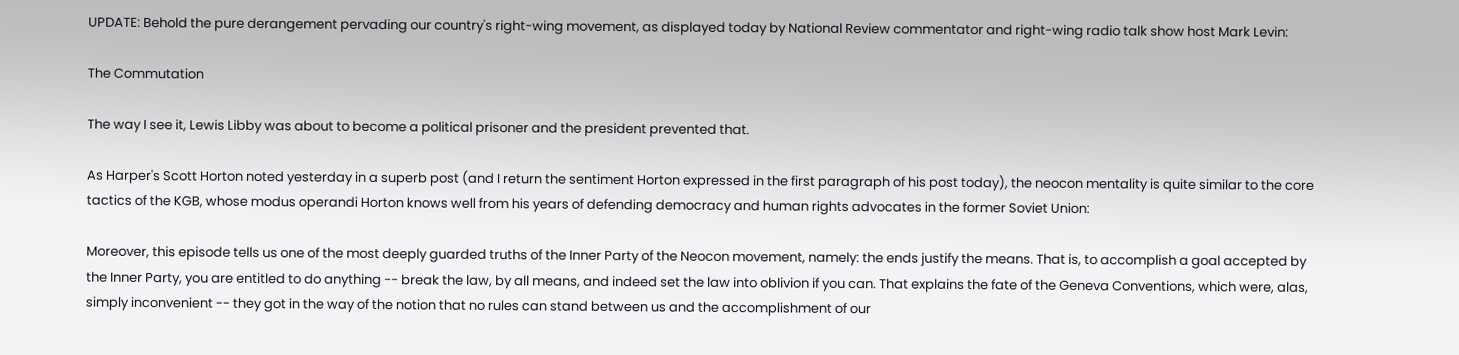UPDATE: Behold the pure derangement pervading our country's right-wing movement, as displayed today by National Review commentator and right-wing radio talk show host Mark Levin:

The Commutation

The way I see it, Lewis Libby was about to become a political prisoner and the president prevented that.

As Harper's Scott Horton noted yesterday in a superb post (and I return the sentiment Horton expressed in the first paragraph of his post today), the neocon mentality is quite similar to the core tactics of the KGB, whose modus operandi Horton knows well from his years of defending democracy and human rights advocates in the former Soviet Union:

Moreover, this episode tells us one of the most deeply guarded truths of the Inner Party of the Neocon movement, namely: the ends justify the means. That is, to accomplish a goal accepted by the Inner Party, you are entitled to do anything -- break the law, by all means, and indeed set the law into oblivion if you can. That explains the fate of the Geneva Conventions, which were, alas, simply inconvenient -- they got in the way of the notion that no rules can stand between us and the accomplishment of our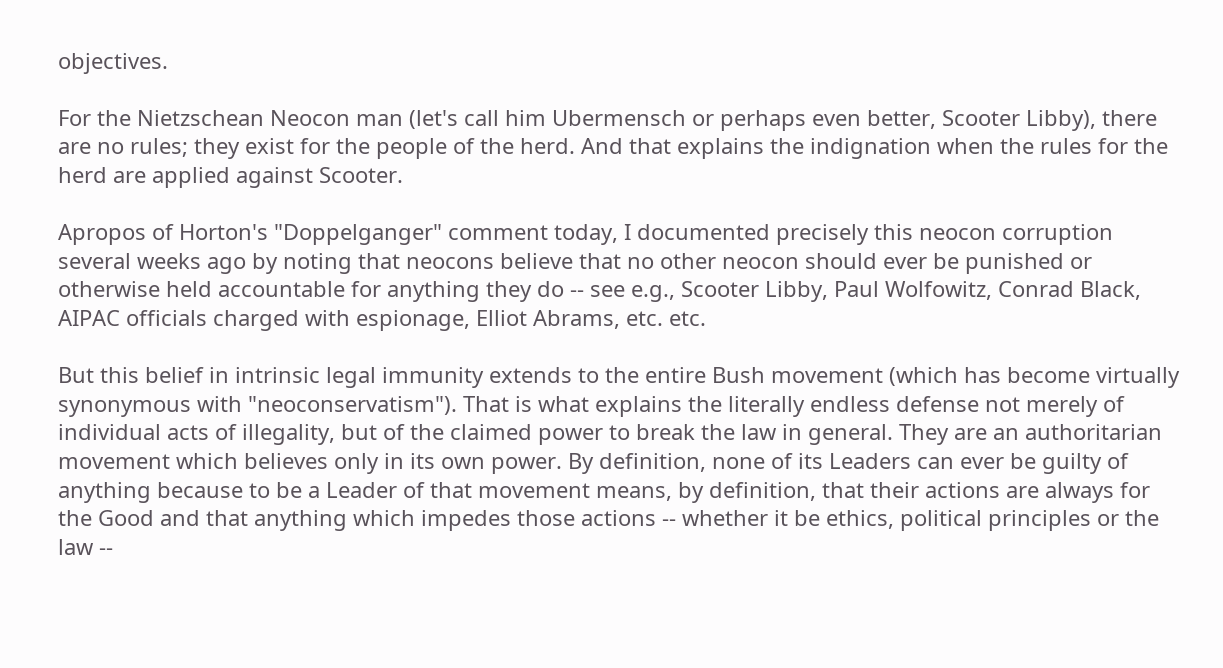objectives.

For the Nietzschean Neocon man (let's call him Ubermensch or perhaps even better, Scooter Libby), there are no rules; they exist for the people of the herd. And that explains the indignation when the rules for the herd are applied against Scooter.

Apropos of Horton's "Doppelganger" comment today, I documented precisely this neocon corruption several weeks ago by noting that neocons believe that no other neocon should ever be punished or otherwise held accountable for anything they do -- see e.g., Scooter Libby, Paul Wolfowitz, Conrad Black, AIPAC officials charged with espionage, Elliot Abrams, etc. etc.

But this belief in intrinsic legal immunity extends to the entire Bush movement (which has become virtually synonymous with "neoconservatism"). That is what explains the literally endless defense not merely of individual acts of illegality, but of the claimed power to break the law in general. They are an authoritarian movement which believes only in its own power. By definition, none of its Leaders can ever be guilty of anything because to be a Leader of that movement means, by definition, that their actions are always for the Good and that anything which impedes those actions -- whether it be ethics, political principles or the law --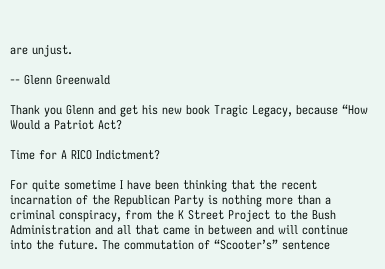are unjust.

-- Glenn Greenwald

Thank you Glenn and get his new book Tragic Legacy, because “How Would a Patriot Act?

Time for A RICO Indictment?

For quite sometime I have been thinking that the recent incarnation of the Republican Party is nothing more than a criminal conspiracy, from the K Street Project to the Bush Administration and all that came in between and will continue into the future. The commutation of “Scooter’s” sentence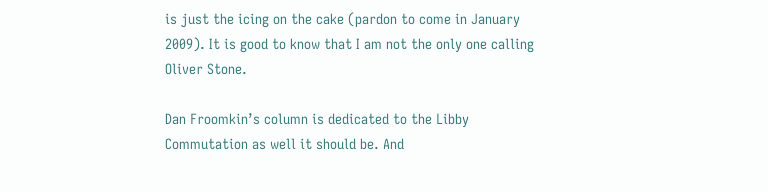is just the icing on the cake (pardon to come in January 2009). It is good to know that I am not the only one calling Oliver Stone.

Dan Froomkin’s column is dedicated to the Libby Commutation as well it should be. And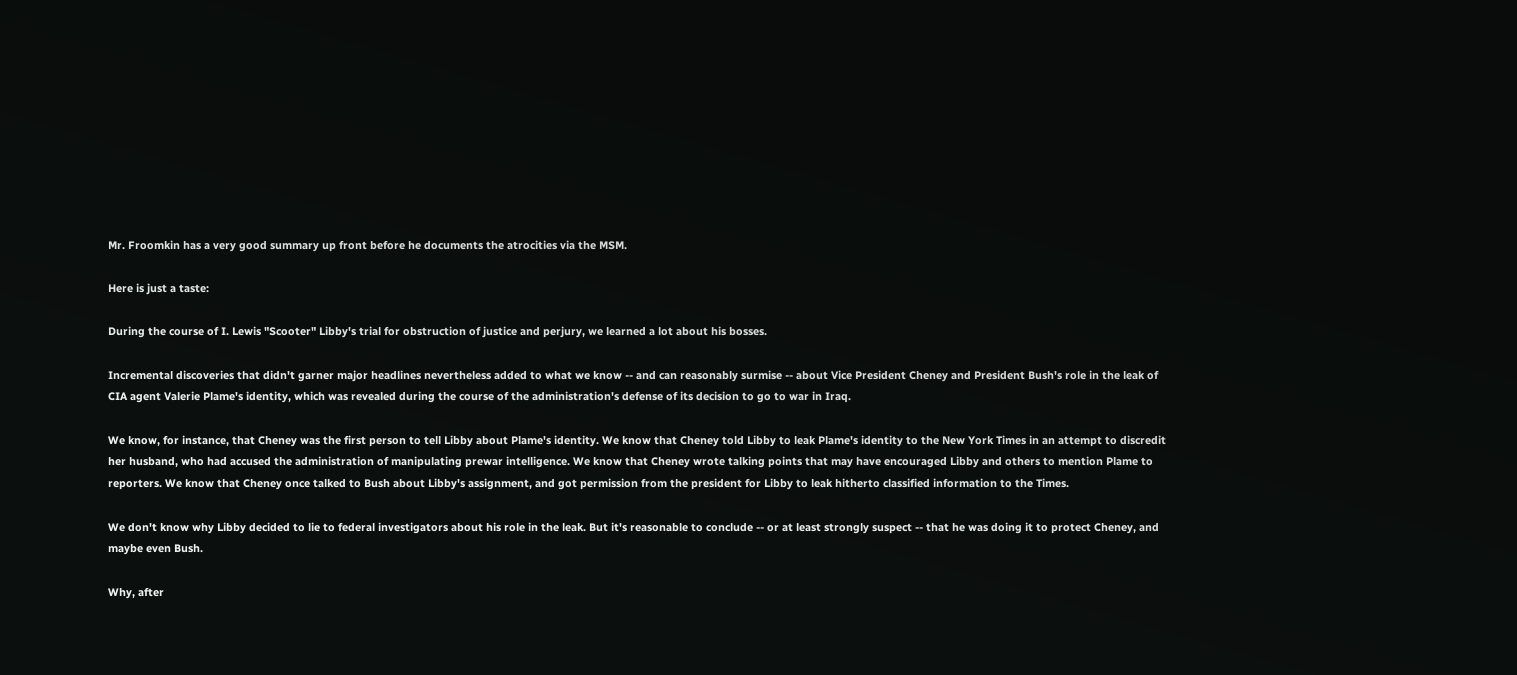Mr. Froomkin has a very good summary up front before he documents the atrocities via the MSM.

Here is just a taste:

During the course of I. Lewis "Scooter" Libby's trial for obstruction of justice and perjury, we learned a lot about his bosses.

Incremental discoveries that didn't garner major headlines nevertheless added to what we know -- and can reasonably surmise -- about Vice President Cheney and President Bush's role in the leak of CIA agent Valerie Plame's identity, which was revealed during the course of the administration's defense of its decision to go to war in Iraq.

We know, for instance, that Cheney was the first person to tell Libby about Plame's identity. We know that Cheney told Libby to leak Plame's identity to the New York Times in an attempt to discredit her husband, who had accused the administration of manipulating prewar intelligence. We know that Cheney wrote talking points that may have encouraged Libby and others to mention Plame to reporters. We know that Cheney once talked to Bush about Libby's assignment, and got permission from the president for Libby to leak hitherto classified information to the Times.

We don't know why Libby decided to lie to federal investigators about his role in the leak. But it's reasonable to conclude -- or at least strongly suspect -- that he was doing it to protect Cheney, and maybe even Bush.

Why, after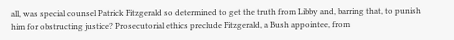all, was special counsel Patrick Fitzgerald so determined to get the truth from Libby and, barring that, to punish him for obstructing justice? Prosecutorial ethics preclude Fitzgerald, a Bush appointee, from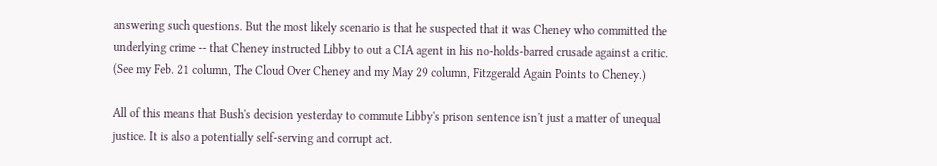answering such questions. But the most likely scenario is that he suspected that it was Cheney who committed the underlying crime -- that Cheney instructed Libby to out a CIA agent in his no-holds-barred crusade against a critic. (See my Feb. 21 column, The Cloud Over Cheney and my May 29 column, Fitzgerald Again Points to Cheney.)

All of this means that Bush's decision yesterday to commute Libby's prison sentence isn't just a matter of unequal justice. It is also a potentially self-serving and corrupt act.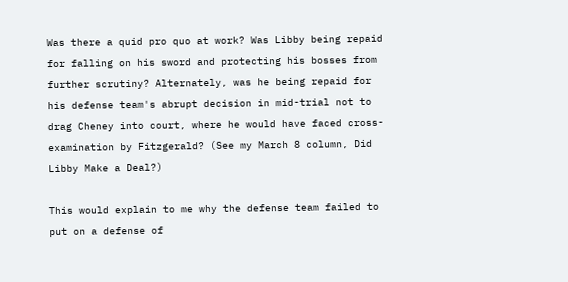Was there a quid pro quo at work? Was Libby being repaid for falling on his sword and protecting his bosses from further scrutiny? Alternately, was he being repaid for his defense team's abrupt decision in mid-trial not to drag Cheney into court, where he would have faced cross-examination by Fitzgerald? (See my March 8 column, Did Libby Make a Deal?)

This would explain to me why the defense team failed to put on a defense of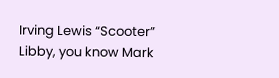Irving Lewis “Scooter” Libby, you know Mark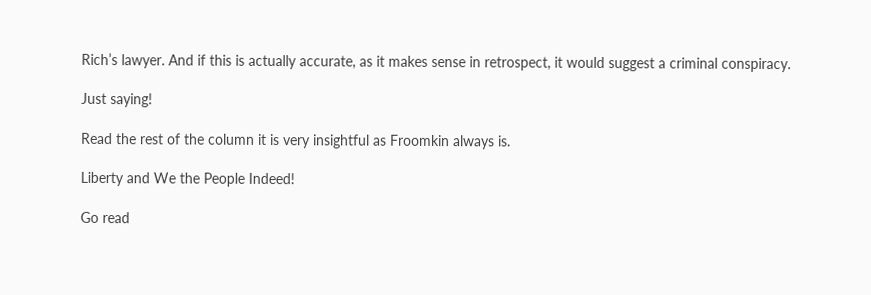Rich’s lawyer. And if this is actually accurate, as it makes sense in retrospect, it would suggest a criminal conspiracy.

Just saying!

Read the rest of the column it is very insightful as Froomkin always is.

Liberty and We the People Indeed!

Go read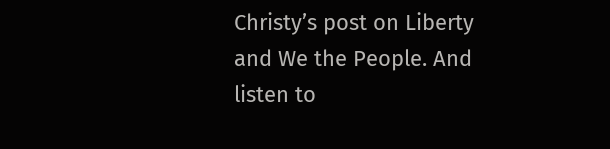Christy’s post on Liberty and We the People. And listen to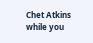Chet Atkins while you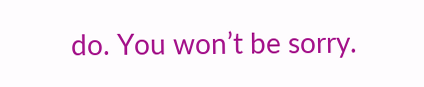do. You won’t be sorry.